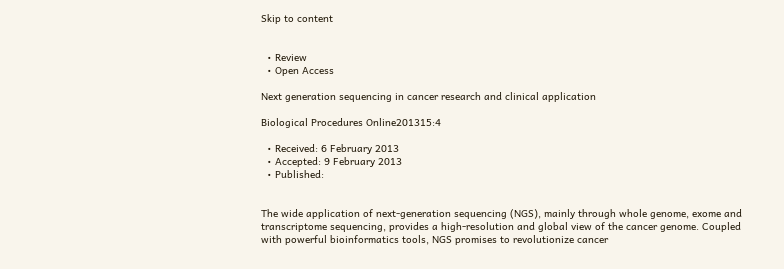Skip to content


  • Review
  • Open Access

Next generation sequencing in cancer research and clinical application

Biological Procedures Online201315:4

  • Received: 6 February 2013
  • Accepted: 9 February 2013
  • Published:


The wide application of next-generation sequencing (NGS), mainly through whole genome, exome and transcriptome sequencing, provides a high-resolution and global view of the cancer genome. Coupled with powerful bioinformatics tools, NGS promises to revolutionize cancer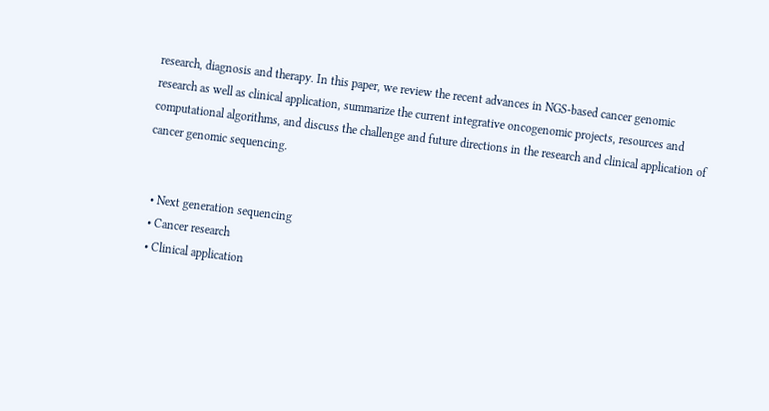research, diagnosis and therapy. In this paper, we review the recent advances in NGS-based cancer genomic research as well as clinical application, summarize the current integrative oncogenomic projects, resources and computational algorithms, and discuss the challenge and future directions in the research and clinical application of cancer genomic sequencing.


  • Next generation sequencing
  • Cancer research
  • Clinical application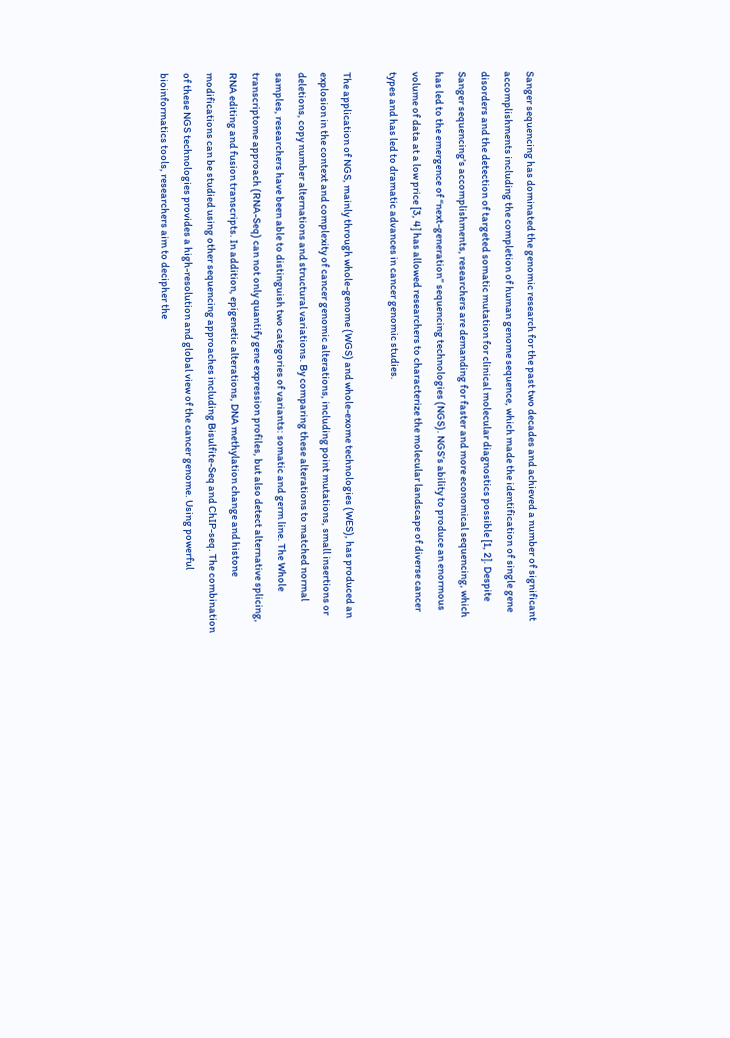Sanger sequencing has dominated the genomic research for the past two decades and achieved a number of significant accomplishments including the completion of human genome sequence, which made the identification of single gene disorders and the detection of targeted somatic mutation for clinical molecular diagnostics possible [1, 2]. Despite Sanger sequencing's accomplishments, researchers are demanding for faster and more economical sequencing, which has led to the emergence of “next-generation” sequencing technologies (NGS). NGS’s ability to produce an enormous volume of data at a low price [3, 4] has allowed researchers to characterize the molecular landscape of diverse cancer types and has led to dramatic advances in cancer genomic studies.

The application of NGS, mainly through whole-genome (WGS) and whole-exome technologies (WES), has produced an explosion in the context and complexity of cancer genomic alterations, including point mutations, small insertions or deletions, copy number alternations and structural variations. By comparing these alterations to matched normal samples, researchers have been able to distinguish two categories of variants: somatic and germ line. The Whole transcriptome approach (RNA-Seq) can not only quantify gene expression profiles, but also detect alternative splicing, RNA editing and fusion transcripts. In addition, epigenetic alterations, DNA methylation change and histone modifications can be studied using other sequencing approaches including Bisulfite-Seq and ChIP-seq. The combination of these NGS technologies provides a high-resolution and global view of the cancer genome. Using powerful bioinformatics tools, researchers aim to decipher the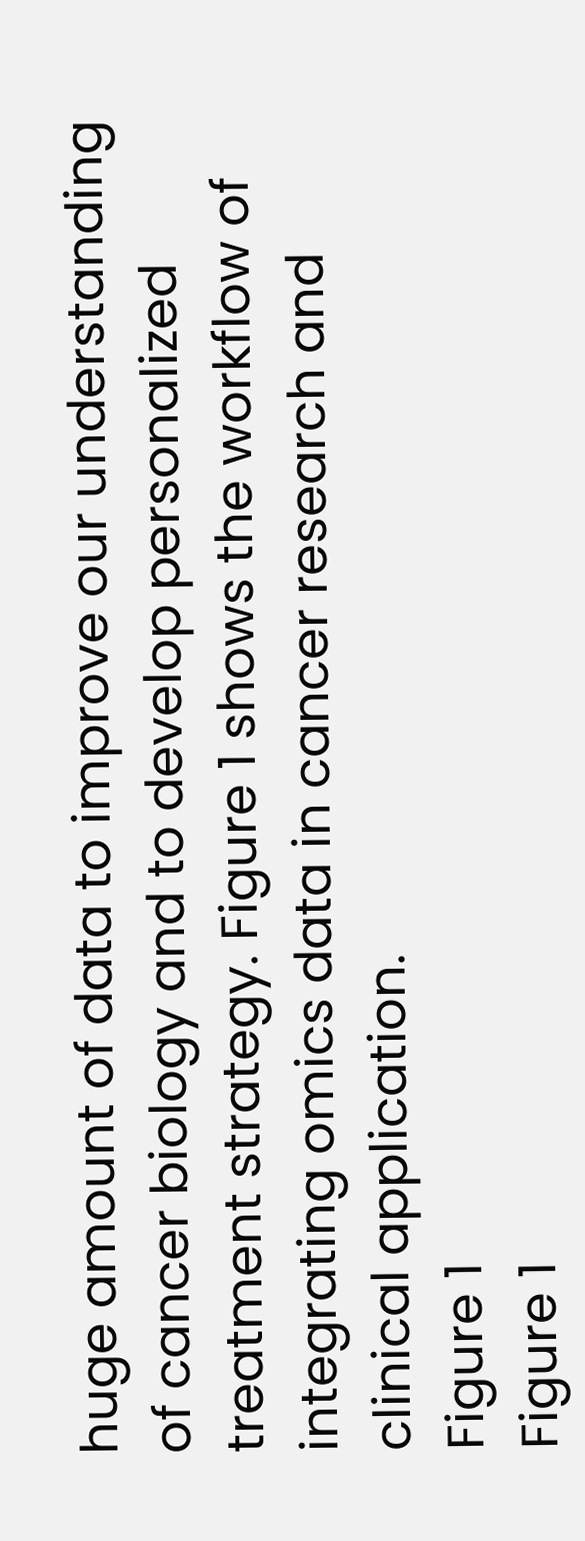huge amount of data to improve our understanding of cancer biology and to develop personalized treatment strategy. Figure 1 shows the workflow of integrating omics data in cancer research and clinical application.
Figure 1
Figure 1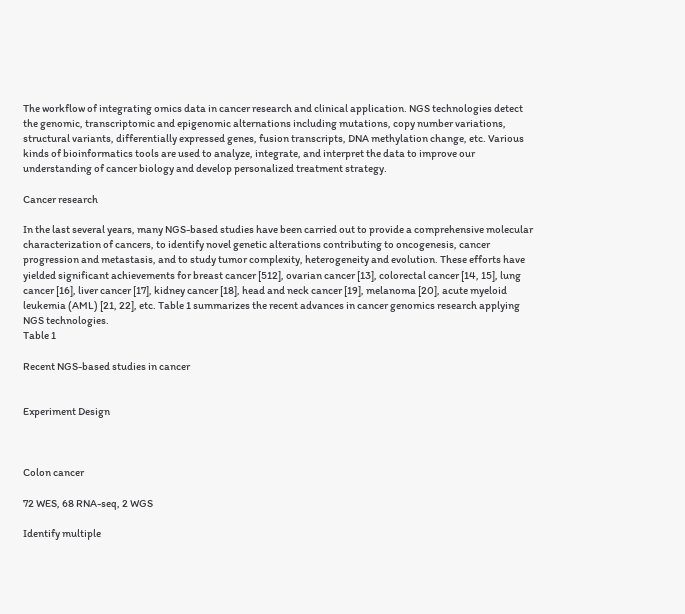The workflow of integrating omics data in cancer research and clinical application. NGS technologies detect the genomic, transcriptomic and epigenomic alternations including mutations, copy number variations, structural variants, differentially expressed genes, fusion transcripts, DNA methylation change, etc. Various kinds of bioinformatics tools are used to analyze, integrate, and interpret the data to improve our understanding of cancer biology and develop personalized treatment strategy.

Cancer research

In the last several years, many NGS-based studies have been carried out to provide a comprehensive molecular characterization of cancers, to identify novel genetic alterations contributing to oncogenesis, cancer progression and metastasis, and to study tumor complexity, heterogeneity and evolution. These efforts have yielded significant achievements for breast cancer [512], ovarian cancer [13], colorectal cancer [14, 15], lung cancer [16], liver cancer [17], kidney cancer [18], head and neck cancer [19], melanoma [20], acute myeloid leukemia (AML) [21, 22], etc. Table 1 summarizes the recent advances in cancer genomics research applying NGS technologies.
Table 1

Recent NGS-based studies in cancer


Experiment Design



Colon cancer

72 WES, 68 RNA-seq, 2 WGS

Identify multiple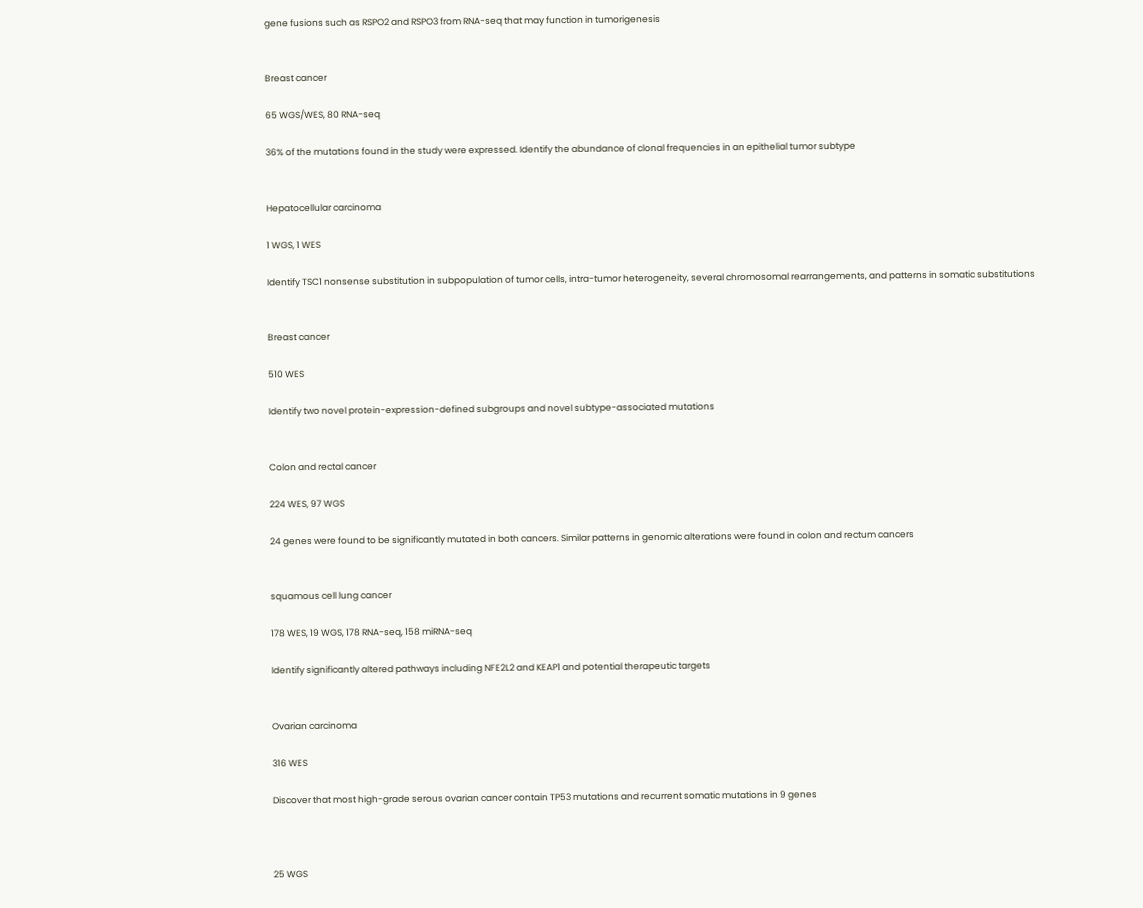gene fusions such as RSPO2 and RSPO3 from RNA-seq that may function in tumorigenesis


Breast cancer

65 WGS/WES, 80 RNA-seq

36% of the mutations found in the study were expressed. Identify the abundance of clonal frequencies in an epithelial tumor subtype


Hepatocellular carcinoma

1 WGS, 1 WES

Identify TSC1 nonsense substitution in subpopulation of tumor cells, intra-tumor heterogeneity, several chromosomal rearrangements, and patterns in somatic substitutions


Breast cancer

510 WES

Identify two novel protein-expression-defined subgroups and novel subtype-associated mutations


Colon and rectal cancer

224 WES, 97 WGS

24 genes were found to be significantly mutated in both cancers. Similar patterns in genomic alterations were found in colon and rectum cancers


squamous cell lung cancer

178 WES, 19 WGS, 178 RNA-seq, 158 miRNA-seq

Identify significantly altered pathways including NFE2L2 and KEAP1 and potential therapeutic targets


Ovarian carcinoma

316 WES

Discover that most high-grade serous ovarian cancer contain TP53 mutations and recurrent somatic mutations in 9 genes



25 WGS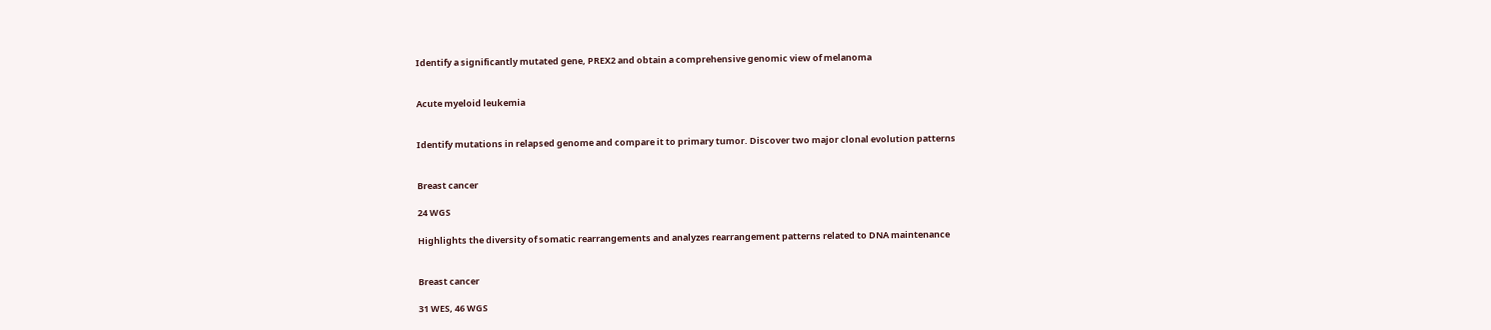Identify a significantly mutated gene, PREX2 and obtain a comprehensive genomic view of melanoma


Acute myeloid leukemia


Identify mutations in relapsed genome and compare it to primary tumor. Discover two major clonal evolution patterns


Breast cancer

24 WGS

Highlights the diversity of somatic rearrangements and analyzes rearrangement patterns related to DNA maintenance


Breast cancer

31 WES, 46 WGS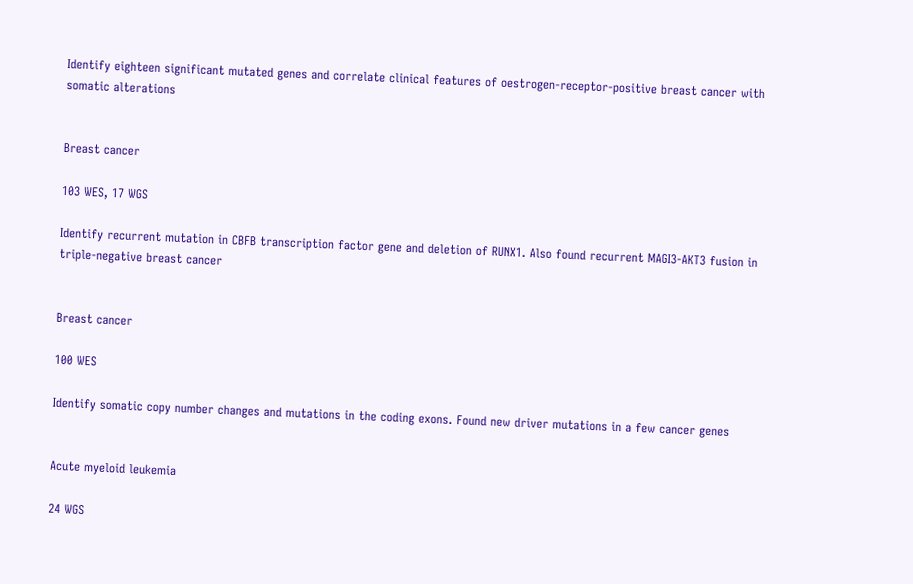Identify eighteen significant mutated genes and correlate clinical features of oestrogen-receptor-positive breast cancer with somatic alterations


Breast cancer

103 WES, 17 WGS

Identify recurrent mutation in CBFB transcription factor gene and deletion of RUNX1. Also found recurrent MAGI3-AKT3 fusion in triple-negative breast cancer


Breast cancer

100 WES

Identify somatic copy number changes and mutations in the coding exons. Found new driver mutations in a few cancer genes


Acute myeloid leukemia

24 WGS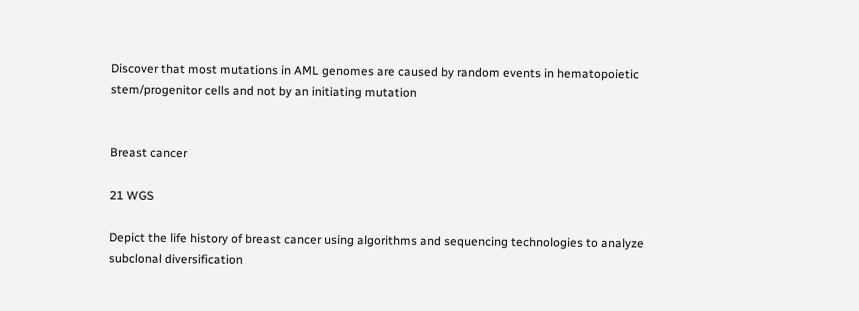Discover that most mutations in AML genomes are caused by random events in hematopoietic stem/progenitor cells and not by an initiating mutation


Breast cancer

21 WGS

Depict the life history of breast cancer using algorithms and sequencing technologies to analyze subclonal diversification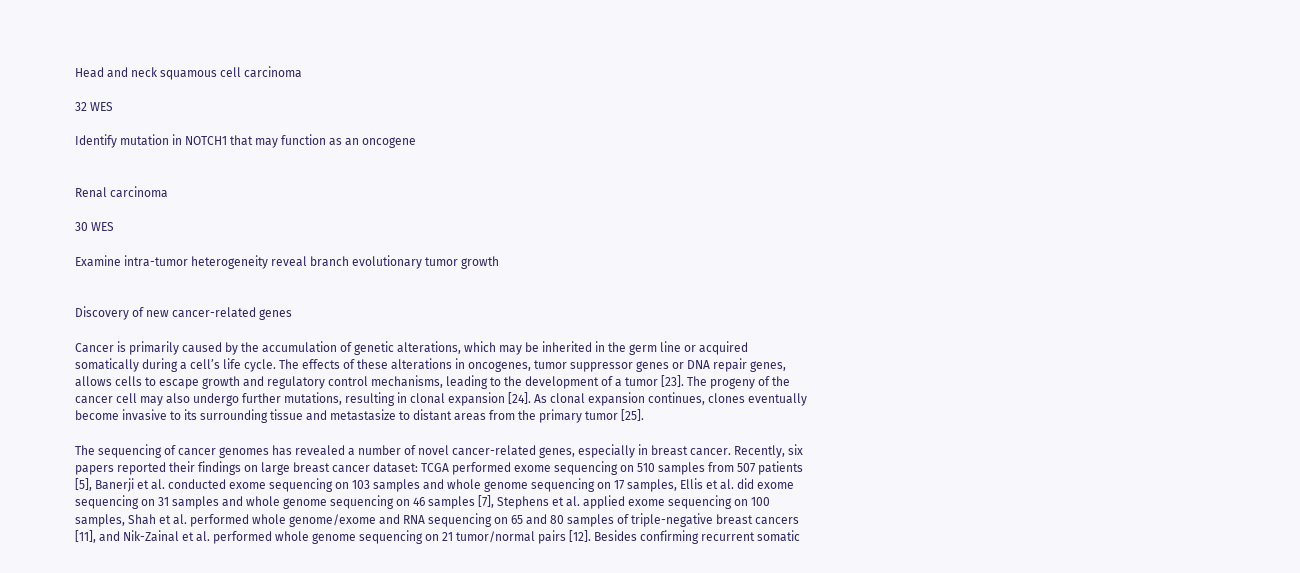Head and neck squamous cell carcinoma

32 WES

Identify mutation in NOTCH1 that may function as an oncogene


Renal carcinoma

30 WES

Examine intra-tumor heterogeneity reveal branch evolutionary tumor growth


Discovery of new cancer-related genes

Cancer is primarily caused by the accumulation of genetic alterations, which may be inherited in the germ line or acquired somatically during a cell’s life cycle. The effects of these alterations in oncogenes, tumor suppressor genes or DNA repair genes, allows cells to escape growth and regulatory control mechanisms, leading to the development of a tumor [23]. The progeny of the cancer cell may also undergo further mutations, resulting in clonal expansion [24]. As clonal expansion continues, clones eventually become invasive to its surrounding tissue and metastasize to distant areas from the primary tumor [25].

The sequencing of cancer genomes has revealed a number of novel cancer-related genes, especially in breast cancer. Recently, six papers reported their findings on large breast cancer dataset: TCGA performed exome sequencing on 510 samples from 507 patients [5], Banerji et al. conducted exome sequencing on 103 samples and whole genome sequencing on 17 samples, Ellis et al. did exome sequencing on 31 samples and whole genome sequencing on 46 samples [7], Stephens et al. applied exome sequencing on 100 samples, Shah et al. performed whole genome/exome and RNA sequencing on 65 and 80 samples of triple-negative breast cancers [11], and Nik-Zainal et al. performed whole genome sequencing on 21 tumor/normal pairs [12]. Besides confirming recurrent somatic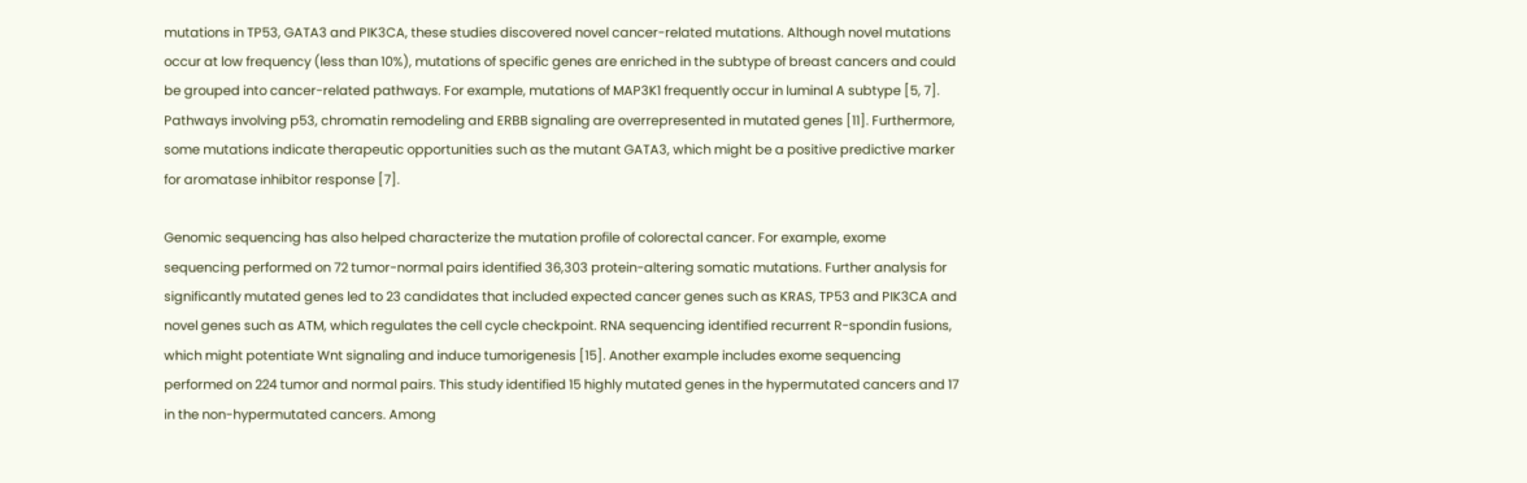mutations in TP53, GATA3 and PIK3CA, these studies discovered novel cancer-related mutations. Although novel mutations occur at low frequency (less than 10%), mutations of specific genes are enriched in the subtype of breast cancers and could be grouped into cancer-related pathways. For example, mutations of MAP3K1 frequently occur in luminal A subtype [5, 7]. Pathways involving p53, chromatin remodeling and ERBB signaling are overrepresented in mutated genes [11]. Furthermore, some mutations indicate therapeutic opportunities such as the mutant GATA3, which might be a positive predictive marker for aromatase inhibitor response [7].

Genomic sequencing has also helped characterize the mutation profile of colorectal cancer. For example, exome sequencing performed on 72 tumor-normal pairs identified 36,303 protein-altering somatic mutations. Further analysis for significantly mutated genes led to 23 candidates that included expected cancer genes such as KRAS, TP53 and PIK3CA and novel genes such as ATM, which regulates the cell cycle checkpoint. RNA sequencing identified recurrent R-spondin fusions, which might potentiate Wnt signaling and induce tumorigenesis [15]. Another example includes exome sequencing performed on 224 tumor and normal pairs. This study identified 15 highly mutated genes in the hypermutated cancers and 17 in the non-hypermutated cancers. Among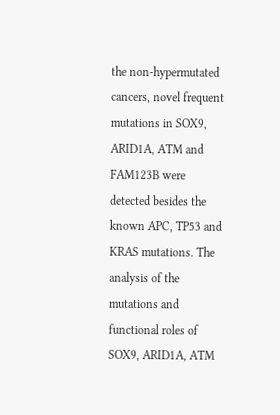the non-hypermutated cancers, novel frequent mutations in SOX9, ARID1A, ATM and FAM123B were detected besides the known APC, TP53 and KRAS mutations. The analysis of the mutations and functional roles of SOX9, ARID1A, ATM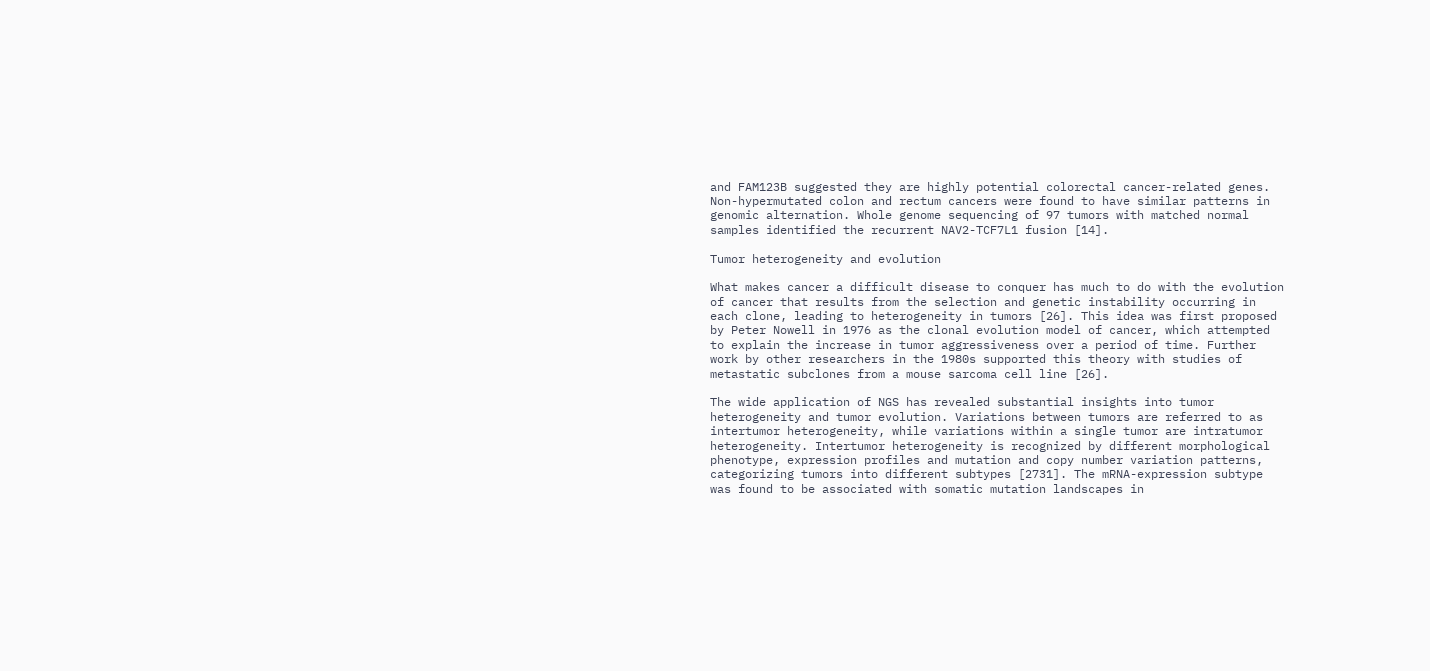and FAM123B suggested they are highly potential colorectal cancer-related genes. Non-hypermutated colon and rectum cancers were found to have similar patterns in genomic alternation. Whole genome sequencing of 97 tumors with matched normal samples identified the recurrent NAV2-TCF7L1 fusion [14].

Tumor heterogeneity and evolution

What makes cancer a difficult disease to conquer has much to do with the evolution of cancer that results from the selection and genetic instability occurring in each clone, leading to heterogeneity in tumors [26]. This idea was first proposed by Peter Nowell in 1976 as the clonal evolution model of cancer, which attempted to explain the increase in tumor aggressiveness over a period of time. Further work by other researchers in the 1980s supported this theory with studies of metastatic subclones from a mouse sarcoma cell line [26].

The wide application of NGS has revealed substantial insights into tumor heterogeneity and tumor evolution. Variations between tumors are referred to as intertumor heterogeneity, while variations within a single tumor are intratumor heterogeneity. Intertumor heterogeneity is recognized by different morphological phenotype, expression profiles and mutation and copy number variation patterns, categorizing tumors into different subtypes [2731]. The mRNA-expression subtype was found to be associated with somatic mutation landscapes in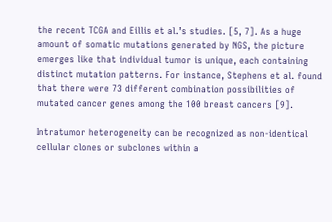the recent TCGA and Eillis et al.’s studies. [5, 7]. As a huge amount of somatic mutations generated by NGS, the picture emerges like that individual tumor is unique, each containing distinct mutation patterns. For instance, Stephens et al. found that there were 73 different combination possibilities of mutated cancer genes among the 100 breast cancers [9].

Intratumor heterogeneity can be recognized as non-identical cellular clones or subclones within a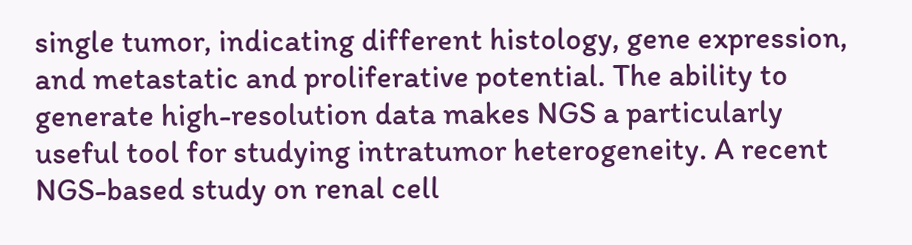single tumor, indicating different histology, gene expression, and metastatic and proliferative potential. The ability to generate high-resolution data makes NGS a particularly useful tool for studying intratumor heterogeneity. A recent NGS-based study on renal cell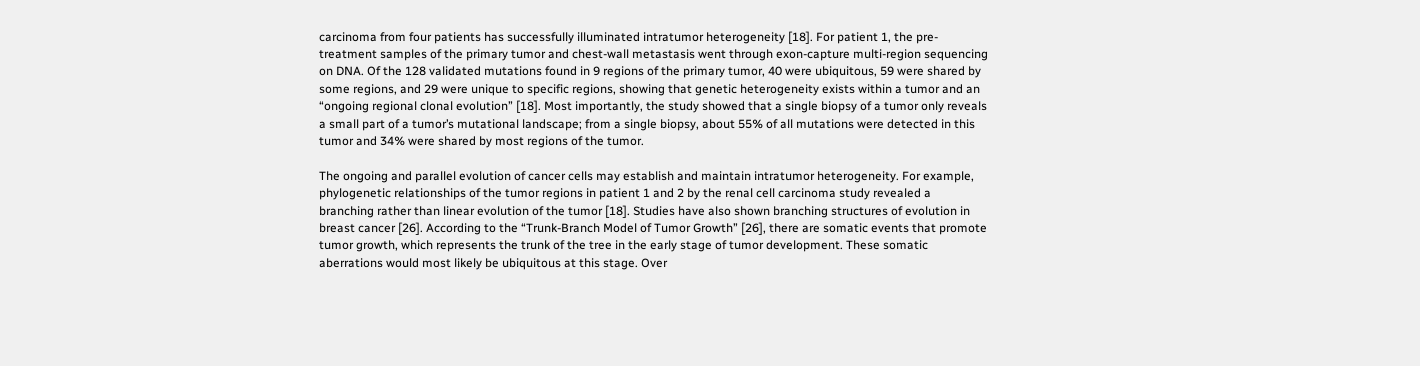carcinoma from four patients has successfully illuminated intratumor heterogeneity [18]. For patient 1, the pre-treatment samples of the primary tumor and chest-wall metastasis went through exon-capture multi-region sequencing on DNA. Of the 128 validated mutations found in 9 regions of the primary tumor, 40 were ubiquitous, 59 were shared by some regions, and 29 were unique to specific regions, showing that genetic heterogeneity exists within a tumor and an “ongoing regional clonal evolution” [18]. Most importantly, the study showed that a single biopsy of a tumor only reveals a small part of a tumor’s mutational landscape; from a single biopsy, about 55% of all mutations were detected in this tumor and 34% were shared by most regions of the tumor.

The ongoing and parallel evolution of cancer cells may establish and maintain intratumor heterogeneity. For example, phylogenetic relationships of the tumor regions in patient 1 and 2 by the renal cell carcinoma study revealed a branching rather than linear evolution of the tumor [18]. Studies have also shown branching structures of evolution in breast cancer [26]. According to the “Trunk-Branch Model of Tumor Growth” [26], there are somatic events that promote tumor growth, which represents the trunk of the tree in the early stage of tumor development. These somatic aberrations would most likely be ubiquitous at this stage. Over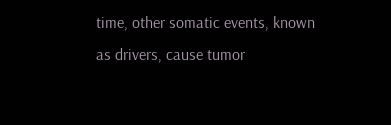time, other somatic events, known as drivers, cause tumor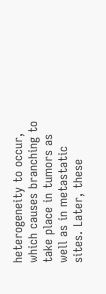heterogeneity to occur, which causes branching to take place in tumors as well as in metastatic sites. Later, these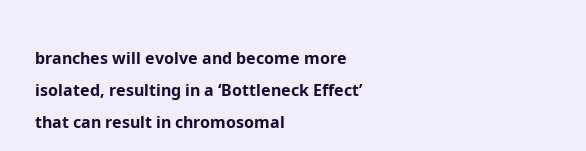branches will evolve and become more isolated, resulting in a ‘Bottleneck Effect’ that can result in chromosomal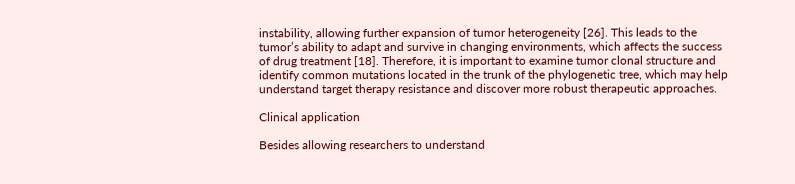instability, allowing further expansion of tumor heterogeneity [26]. This leads to the tumor’s ability to adapt and survive in changing environments, which affects the success of drug treatment [18]. Therefore, it is important to examine tumor clonal structure and identify common mutations located in the trunk of the phylogenetic tree, which may help understand target therapy resistance and discover more robust therapeutic approaches.

Clinical application

Besides allowing researchers to understand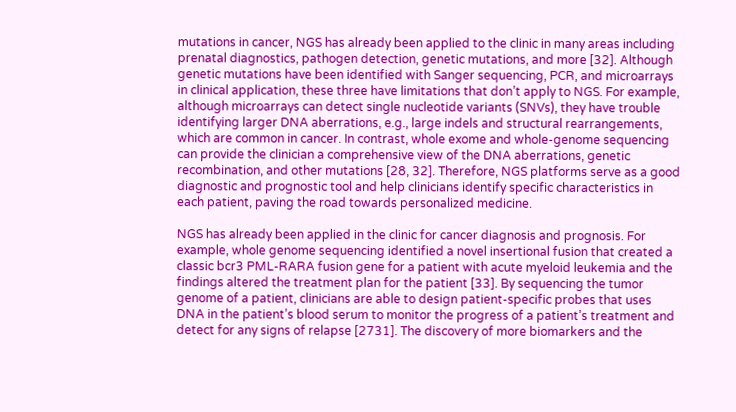mutations in cancer, NGS has already been applied to the clinic in many areas including prenatal diagnostics, pathogen detection, genetic mutations, and more [32]. Although genetic mutations have been identified with Sanger sequencing, PCR, and microarrays in clinical application, these three have limitations that don’t apply to NGS. For example, although microarrays can detect single nucleotide variants (SNVs), they have trouble identifying larger DNA aberrations, e.g., large indels and structural rearrangements, which are common in cancer. In contrast, whole exome and whole-genome sequencing can provide the clinician a comprehensive view of the DNA aberrations, genetic recombination, and other mutations [28, 32]. Therefore, NGS platforms serve as a good diagnostic and prognostic tool and help clinicians identify specific characteristics in each patient, paving the road towards personalized medicine.

NGS has already been applied in the clinic for cancer diagnosis and prognosis. For example, whole genome sequencing identified a novel insertional fusion that created a classic bcr3 PML-RARA fusion gene for a patient with acute myeloid leukemia and the findings altered the treatment plan for the patient [33]. By sequencing the tumor genome of a patient, clinicians are able to design patient-specific probes that uses DNA in the patient’s blood serum to monitor the progress of a patient’s treatment and detect for any signs of relapse [2731]. The discovery of more biomarkers and the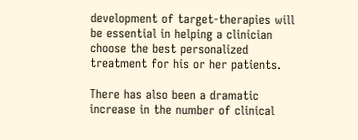development of target-therapies will be essential in helping a clinician choose the best personalized treatment for his or her patients.

There has also been a dramatic increase in the number of clinical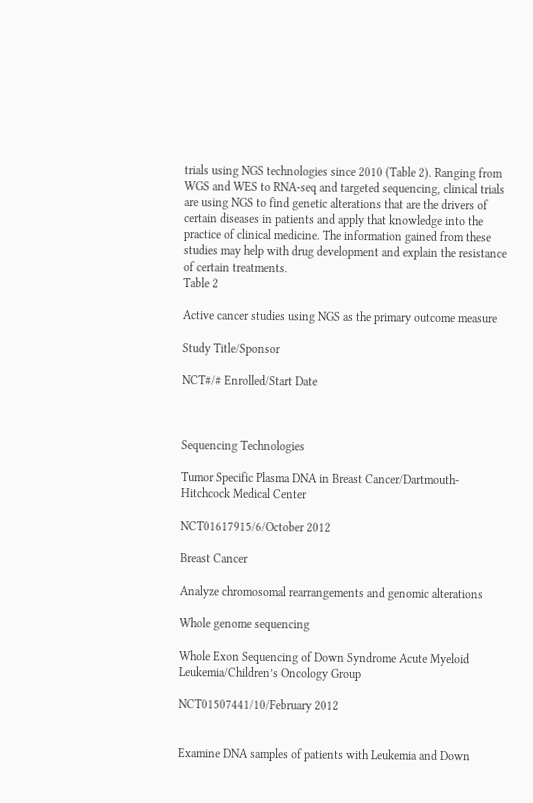trials using NGS technologies since 2010 (Table 2). Ranging from WGS and WES to RNA-seq and targeted sequencing, clinical trials are using NGS to find genetic alterations that are the drivers of certain diseases in patients and apply that knowledge into the practice of clinical medicine. The information gained from these studies may help with drug development and explain the resistance of certain treatments.
Table 2

Active cancer studies using NGS as the primary outcome measure

Study Title/Sponsor

NCT#/# Enrolled/Start Date



Sequencing Technologies

Tumor Specific Plasma DNA in Breast Cancer/Dartmouth-Hitchcock Medical Center

NCT01617915/6/October 2012

Breast Cancer

Analyze chromosomal rearrangements and genomic alterations

Whole genome sequencing

Whole Exon Sequencing of Down Syndrome Acute Myeloid Leukemia/Children’s Oncology Group

NCT01507441/10/February 2012


Examine DNA samples of patients with Leukemia and Down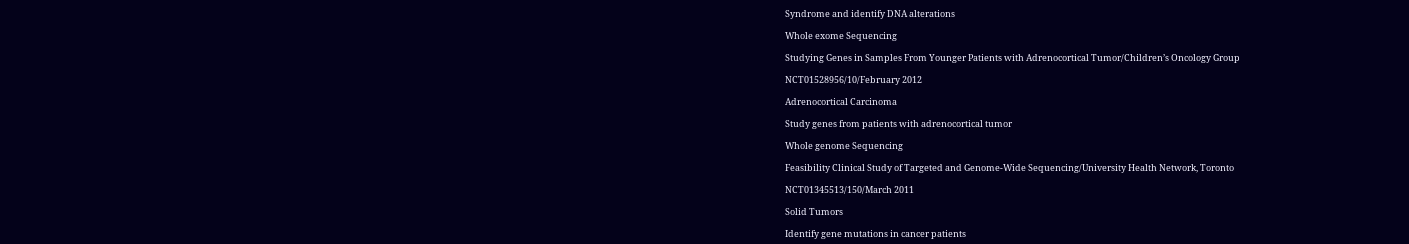Syndrome and identify DNA alterations

Whole exome Sequencing

Studying Genes in Samples From Younger Patients with Adrenocortical Tumor/Children’s Oncology Group

NCT01528956/10/February 2012

Adrenocortical Carcinoma

Study genes from patients with adrenocortical tumor

Whole genome Sequencing

Feasibility Clinical Study of Targeted and Genome-Wide Sequencing/University Health Network, Toronto

NCT01345513/150/March 2011

Solid Tumors

Identify gene mutations in cancer patients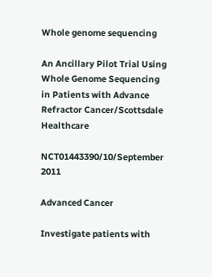Whole genome sequencing

An Ancillary Pilot Trial Using Whole Genome Sequencing in Patients with Advance Refractor Cancer/Scottsdale Healthcare

NCT01443390/10/September 2011

Advanced Cancer

Investigate patients with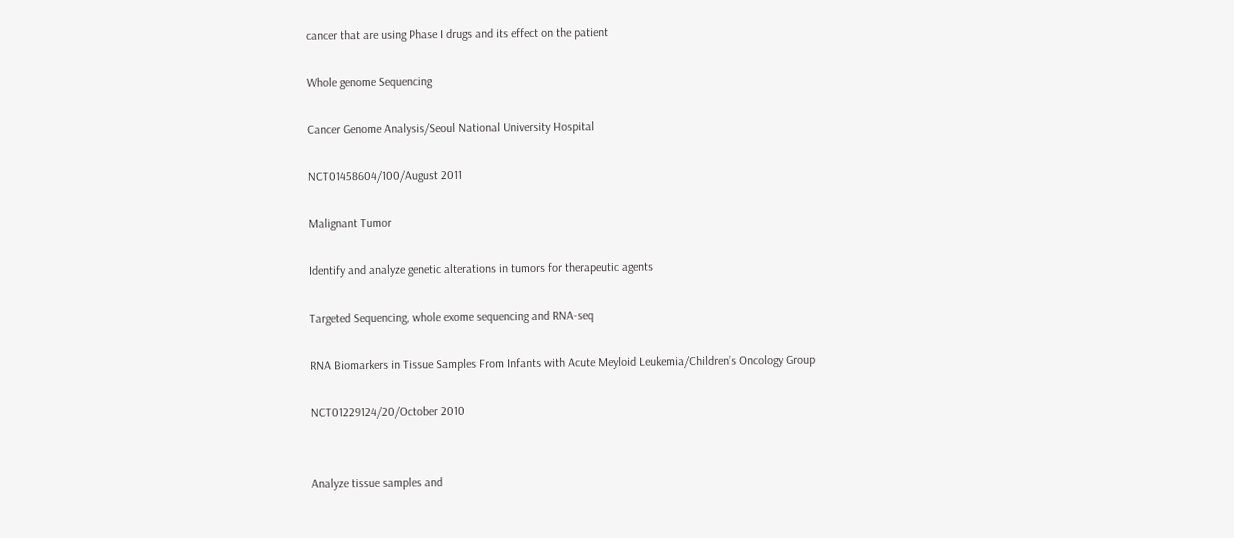cancer that are using Phase I drugs and its effect on the patient

Whole genome Sequencing

Cancer Genome Analysis/Seoul National University Hospital

NCT01458604/100/August 2011

Malignant Tumor

Identify and analyze genetic alterations in tumors for therapeutic agents

Targeted Sequencing, whole exome sequencing and RNA-seq

RNA Biomarkers in Tissue Samples From Infants with Acute Meyloid Leukemia/Children’s Oncology Group

NCT01229124/20/October 2010


Analyze tissue samples and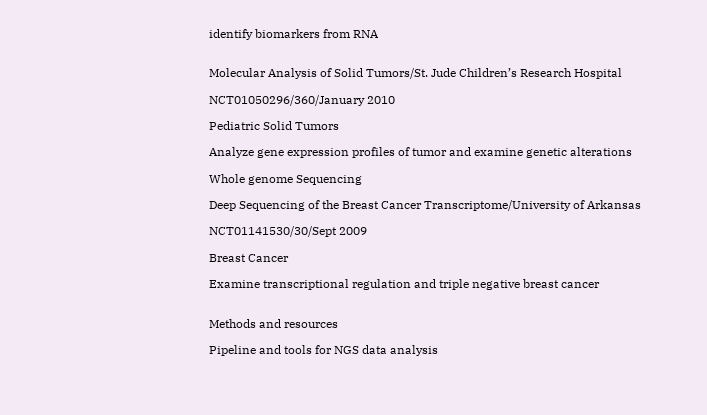identify biomarkers from RNA


Molecular Analysis of Solid Tumors/St. Jude Children’s Research Hospital

NCT01050296/360/January 2010

Pediatric Solid Tumors

Analyze gene expression profiles of tumor and examine genetic alterations

Whole genome Sequencing

Deep Sequencing of the Breast Cancer Transcriptome/University of Arkansas

NCT01141530/30/Sept 2009

Breast Cancer

Examine transcriptional regulation and triple negative breast cancer


Methods and resources

Pipeline and tools for NGS data analysis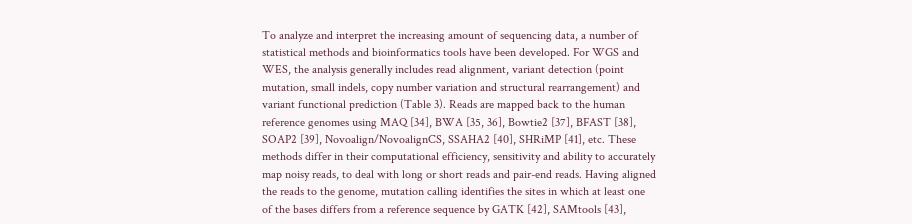To analyze and interpret the increasing amount of sequencing data, a number of statistical methods and bioinformatics tools have been developed. For WGS and WES, the analysis generally includes read alignment, variant detection (point mutation, small indels, copy number variation and structural rearrangement) and variant functional prediction (Table 3). Reads are mapped back to the human reference genomes using MAQ [34], BWA [35, 36], Bowtie2 [37], BFAST [38], SOAP2 [39], Novoalign/NovoalignCS, SSAHA2 [40], SHRiMP [41], etc. These methods differ in their computational efficiency, sensitivity and ability to accurately map noisy reads, to deal with long or short reads and pair-end reads. Having aligned the reads to the genome, mutation calling identifies the sites in which at least one of the bases differs from a reference sequence by GATK [42], SAMtools [43],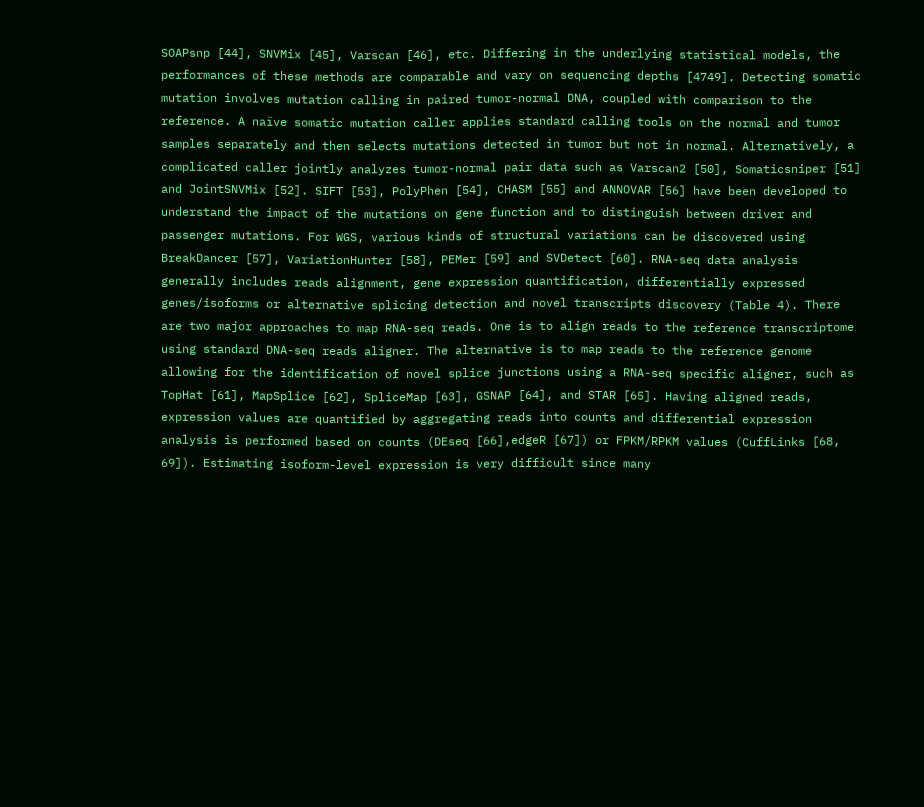SOAPsnp [44], SNVMix [45], Varscan [46], etc. Differing in the underlying statistical models, the performances of these methods are comparable and vary on sequencing depths [4749]. Detecting somatic mutation involves mutation calling in paired tumor-normal DNA, coupled with comparison to the reference. A naïve somatic mutation caller applies standard calling tools on the normal and tumor samples separately and then selects mutations detected in tumor but not in normal. Alternatively, a complicated caller jointly analyzes tumor-normal pair data such as Varscan2 [50], Somaticsniper [51] and JointSNVMix [52]. SIFT [53], PolyPhen [54], CHASM [55] and ANNOVAR [56] have been developed to understand the impact of the mutations on gene function and to distinguish between driver and passenger mutations. For WGS, various kinds of structural variations can be discovered using BreakDancer [57], VariationHunter [58], PEMer [59] and SVDetect [60]. RNA-seq data analysis generally includes reads alignment, gene expression quantification, differentially expressed genes/isoforms or alternative splicing detection and novel transcripts discovery (Table 4). There are two major approaches to map RNA-seq reads. One is to align reads to the reference transcriptome using standard DNA-seq reads aligner. The alternative is to map reads to the reference genome allowing for the identification of novel splice junctions using a RNA-seq specific aligner, such as TopHat [61], MapSplice [62], SpliceMap [63], GSNAP [64], and STAR [65]. Having aligned reads, expression values are quantified by aggregating reads into counts and differential expression analysis is performed based on counts (DEseq [66],edgeR [67]) or FPKM/RPKM values (CuffLinks [68, 69]). Estimating isoform-level expression is very difficult since many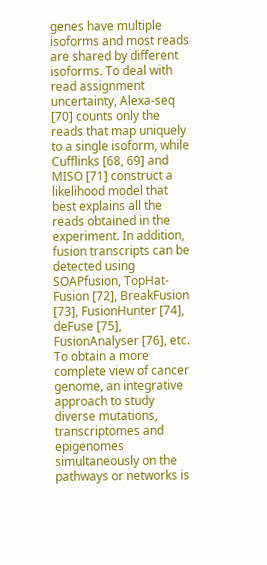genes have multiple isoforms and most reads are shared by different isoforms. To deal with read assignment uncertainty, Alexa-seq [70] counts only the reads that map uniquely to a single isoform, while Cufflinks [68, 69] and MISO [71] construct a likelihood model that best explains all the reads obtained in the experiment. In addition, fusion transcripts can be detected using SOAPfusion, TopHat-Fusion [72], BreakFusion [73], FusionHunter [74], deFuse [75], FusionAnalyser [76], etc. To obtain a more complete view of cancer genome, an integrative approach to study diverse mutations, transcriptomes and epigenomes simultaneously on the pathways or networks is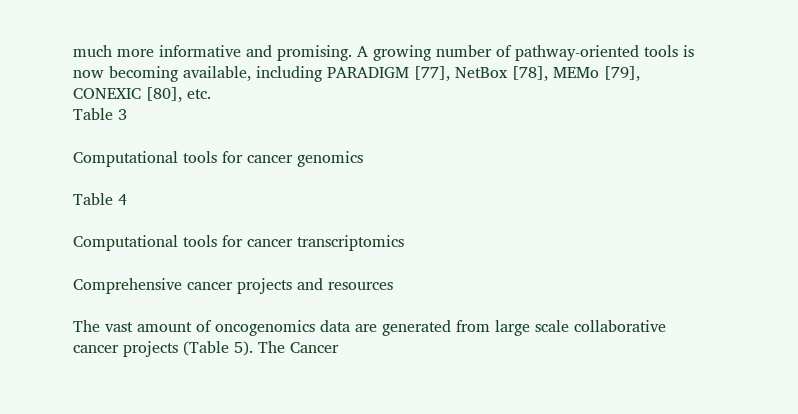much more informative and promising. A growing number of pathway-oriented tools is now becoming available, including PARADIGM [77], NetBox [78], MEMo [79], CONEXIC [80], etc.
Table 3

Computational tools for cancer genomics

Table 4

Computational tools for cancer transcriptomics

Comprehensive cancer projects and resources

The vast amount of oncogenomics data are generated from large scale collaborative cancer projects (Table 5). The Cancer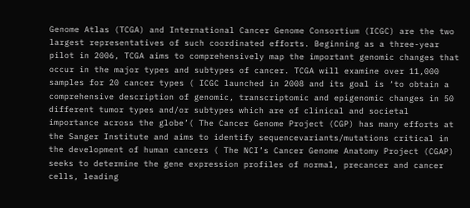Genome Atlas (TCGA) and International Cancer Genome Consortium (ICGC) are the two largest representatives of such coordinated efforts. Beginning as a three-year pilot in 2006, TCGA aims to comprehensively map the important genomic changes that occur in the major types and subtypes of cancer. TCGA will examine over 11,000 samples for 20 cancer types ( ICGC launched in 2008 and its goal is ‘to obtain a comprehensive description of genomic, transcriptomic and epigenomic changes in 50 different tumor types and/or subtypes which are of clinical and societal importance across the globe’( The Cancer Genome Project (CGP) has many efforts at the Sanger Institute and aims to identify sequencevariants/mutations critical in the development of human cancers ( The NCI’s Cancer Genome Anatomy Project (CGAP) seeks to determine the gene expression profiles of normal, precancer and cancer cells, leading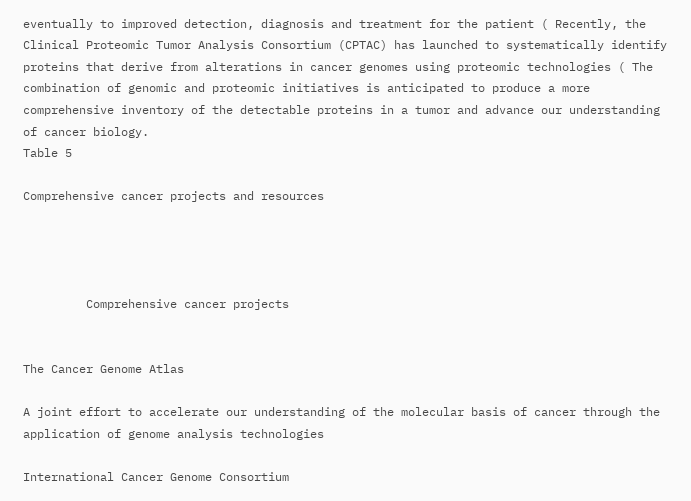eventually to improved detection, diagnosis and treatment for the patient ( Recently, the Clinical Proteomic Tumor Analysis Consortium (CPTAC) has launched to systematically identify proteins that derive from alterations in cancer genomes using proteomic technologies ( The combination of genomic and proteomic initiatives is anticipated to produce a more comprehensive inventory of the detectable proteins in a tumor and advance our understanding of cancer biology.
Table 5

Comprehensive cancer projects and resources




         Comprehensive cancer projects


The Cancer Genome Atlas

A joint effort to accelerate our understanding of the molecular basis of cancer through the application of genome analysis technologies

International Cancer Genome Consortium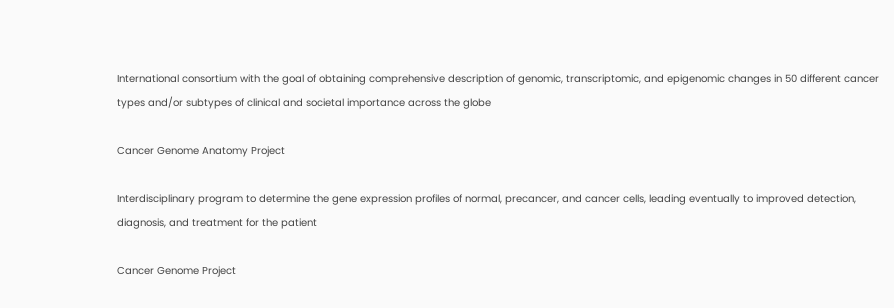International consortium with the goal of obtaining comprehensive description of genomic, transcriptomic, and epigenomic changes in 50 different cancer types and/or subtypes of clinical and societal importance across the globe

Cancer Genome Anatomy Project

Interdisciplinary program to determine the gene expression profiles of normal, precancer, and cancer cells, leading eventually to improved detection, diagnosis, and treatment for the patient

Cancer Genome Project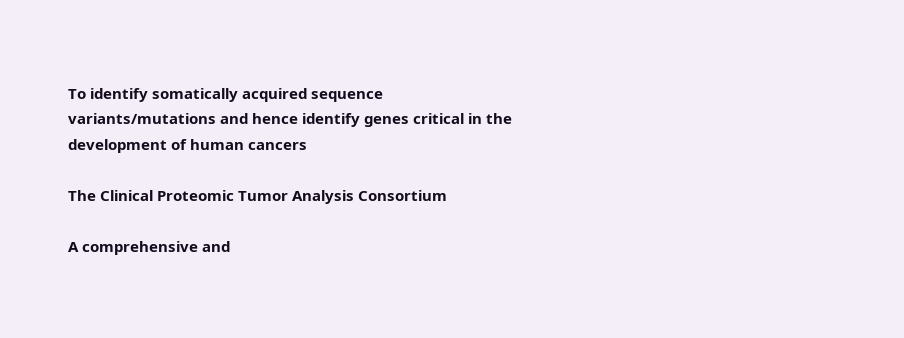To identify somatically acquired sequence variants/mutations and hence identify genes critical in the development of human cancers

The Clinical Proteomic Tumor Analysis Consortium

A comprehensive and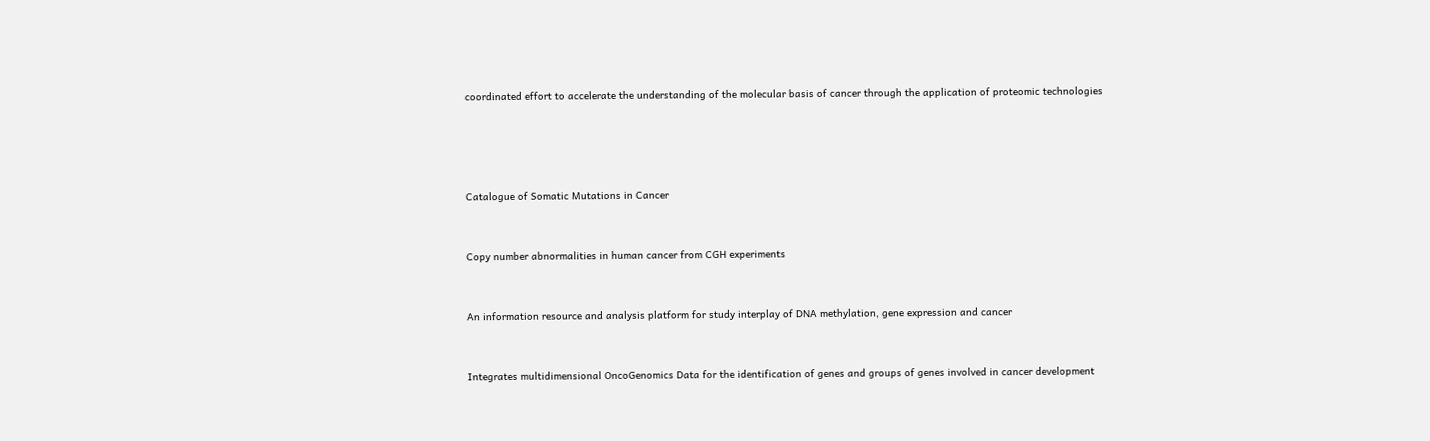coordinated effort to accelerate the understanding of the molecular basis of cancer through the application of proteomic technologies




Catalogue of Somatic Mutations in Cancer


Copy number abnormalities in human cancer from CGH experiments


An information resource and analysis platform for study interplay of DNA methylation, gene expression and cancer


Integrates multidimensional OncoGenomics Data for the identification of genes and groups of genes involved in cancer development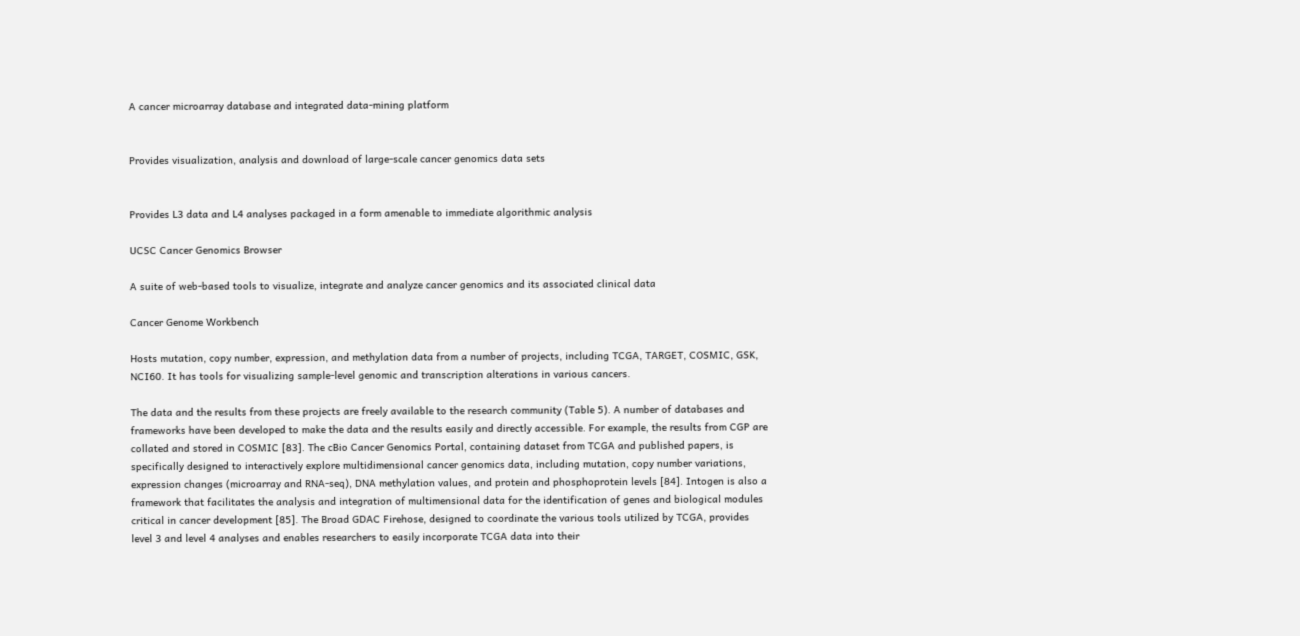A cancer microarray database and integrated data-mining platform


Provides visualization, analysis and download of large-scale cancer genomics data sets


Provides L3 data and L4 analyses packaged in a form amenable to immediate algorithmic analysis

UCSC Cancer Genomics Browser

A suite of web-based tools to visualize, integrate and analyze cancer genomics and its associated clinical data

Cancer Genome Workbench

Hosts mutation, copy number, expression, and methylation data from a number of projects, including TCGA, TARGET, COSMIC, GSK, NCI60. It has tools for visualizing sample-level genomic and transcription alterations in various cancers.

The data and the results from these projects are freely available to the research community (Table 5). A number of databases and frameworks have been developed to make the data and the results easily and directly accessible. For example, the results from CGP are collated and stored in COSMIC [83]. The cBio Cancer Genomics Portal, containing dataset from TCGA and published papers, is specifically designed to interactively explore multidimensional cancer genomics data, including mutation, copy number variations, expression changes (microarray and RNA-seq), DNA methylation values, and protein and phosphoprotein levels [84]. Intogen is also a framework that facilitates the analysis and integration of multimensional data for the identification of genes and biological modules critical in cancer development [85]. The Broad GDAC Firehose, designed to coordinate the various tools utilized by TCGA, provides level 3 and level 4 analyses and enables researchers to easily incorporate TCGA data into their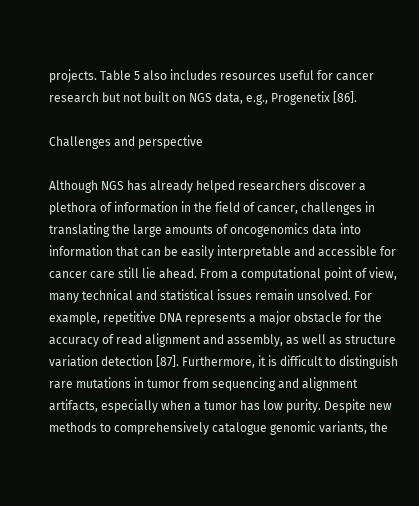projects. Table 5 also includes resources useful for cancer research but not built on NGS data, e.g., Progenetix [86].

Challenges and perspective

Although NGS has already helped researchers discover a plethora of information in the field of cancer, challenges in translating the large amounts of oncogenomics data into information that can be easily interpretable and accessible for cancer care still lie ahead. From a computational point of view, many technical and statistical issues remain unsolved. For example, repetitive DNA represents a major obstacle for the accuracy of read alignment and assembly, as well as structure variation detection [87]. Furthermore, it is difficult to distinguish rare mutations in tumor from sequencing and alignment artifacts, especially when a tumor has low purity. Despite new methods to comprehensively catalogue genomic variants, the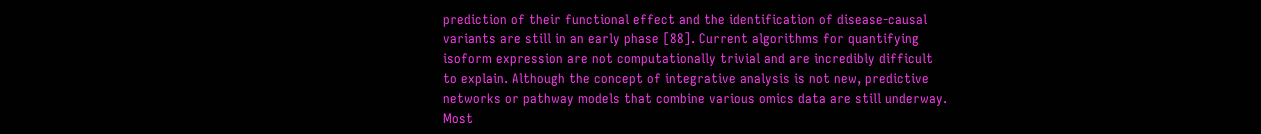prediction of their functional effect and the identification of disease-causal variants are still in an early phase [88]. Current algorithms for quantifying isoform expression are not computationally trivial and are incredibly difficult to explain. Although the concept of integrative analysis is not new, predictive networks or pathway models that combine various omics data are still underway. Most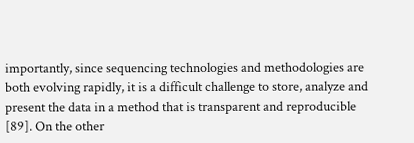importantly, since sequencing technologies and methodologies are both evolving rapidly, it is a difficult challenge to store, analyze and present the data in a method that is transparent and reproducible [89]. On the other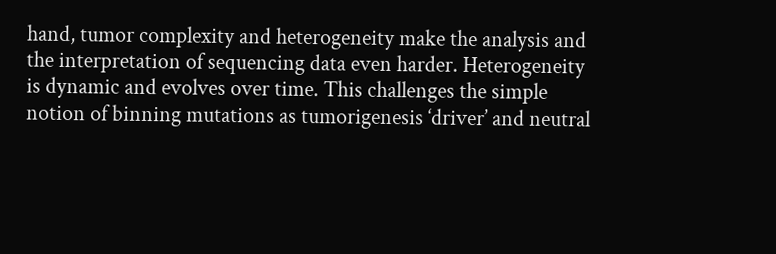hand, tumor complexity and heterogeneity make the analysis and the interpretation of sequencing data even harder. Heterogeneity is dynamic and evolves over time. This challenges the simple notion of binning mutations as tumorigenesis ‘driver’ and neutral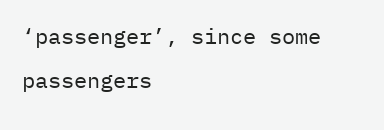‘passenger’, since some passengers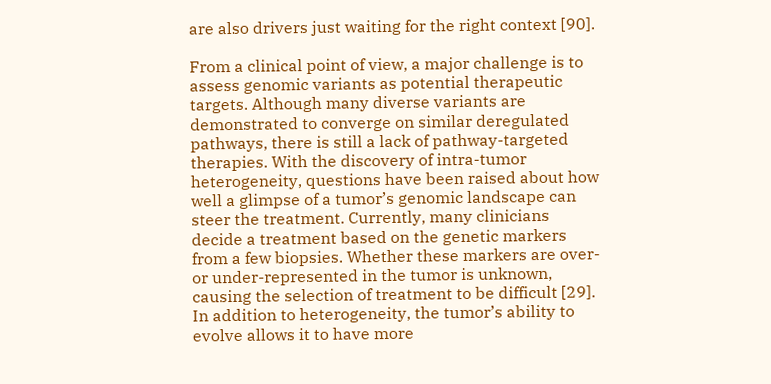are also drivers just waiting for the right context [90].

From a clinical point of view, a major challenge is to assess genomic variants as potential therapeutic targets. Although many diverse variants are demonstrated to converge on similar deregulated pathways, there is still a lack of pathway-targeted therapies. With the discovery of intra-tumor heterogeneity, questions have been raised about how well a glimpse of a tumor’s genomic landscape can steer the treatment. Currently, many clinicians decide a treatment based on the genetic markers from a few biopsies. Whether these markers are over- or under-represented in the tumor is unknown, causing the selection of treatment to be difficult [29]. In addition to heterogeneity, the tumor’s ability to evolve allows it to have more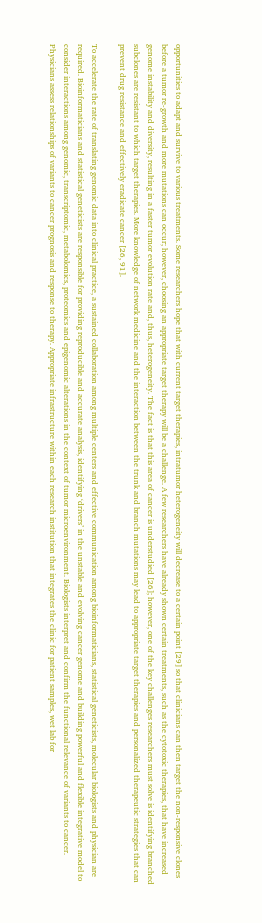opportunities to adapt and survive to various treatments. Some researchers hope that with current target therapies, intratumor heterogeneity will decrease to a certain point [29] so that clinicians can then target the non-responsive clones before a tumor re-growth and more mutations can occur; however, choosing an appropriate target therapy will be a challenge. A few researchers have already shown certain treatments, such as the cytotoxic therapies, that have increased genome instability and diversity, resulting in a faster tumor evolution rate and, thus, heterogeneity. The fact is that this area of cancer is understudied [26]; however, one of the key challenges researchers must solve is identifying branched subclones are resistant to which target therapies. More knowledge of network medicine and the interaction between the trunk and branch mutations may lead to appropriate target therapies and personalized therapeutic strategies that can prevent drug resistance and effectively eradicate cancer [26, 91].

To accelerate the rate of translating genomic data into clinical practice, a sustained collaboration among multiple centers and effective communication among bioinformaticians, statistical geneticists, molecular biologists and physician are required. Bioinformaticians and statistical geneticists are responsible for providing reproducible and accurate analysis, identifying ‘drivers’ in the unstable and evolving cancer genome and building powerful and flexible integrative model to consider interactions among genomic, transcriptomic, metabolomics, proteomics and epigenomic alterations in the context of tumor microenvironment. Biologists interpret and confirm the functional relevance of variants to cancer. Physicians assess relationships of variants to cancer prognosis and response to therapy. Appropriate infrastructure within each research institution that integrates the clinic for patient samples, wet lab for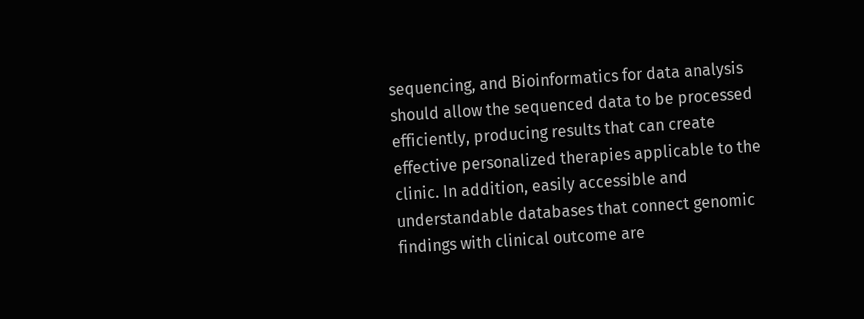sequencing, and Bioinformatics for data analysis should allow the sequenced data to be processed efficiently, producing results that can create effective personalized therapies applicable to the clinic. In addition, easily accessible and understandable databases that connect genomic findings with clinical outcome are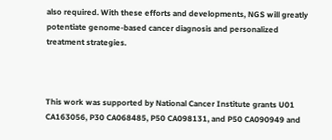also required. With these efforts and developments, NGS will greatly potentiate genome-based cancer diagnosis and personalized treatment strategies.



This work was supported by National Cancer Institute grants U01 CA163056, P30 CA068485, P50 CA098131, and P50 CA090949 and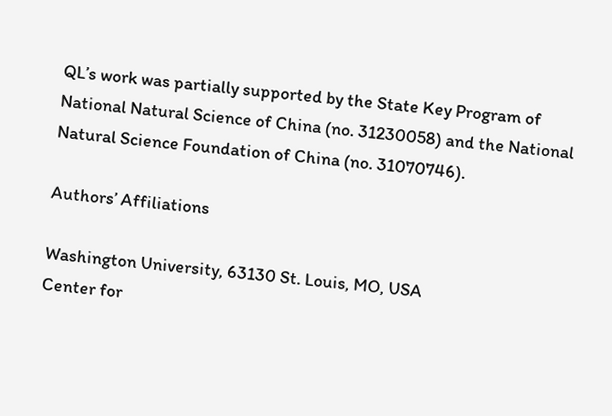QL’s work was partially supported by the State Key Program of National Natural Science of China (no. 31230058) and the National Natural Science Foundation of China (no. 31070746).

Authors’ Affiliations

Washington University, 63130 St. Louis, MO, USA
Center for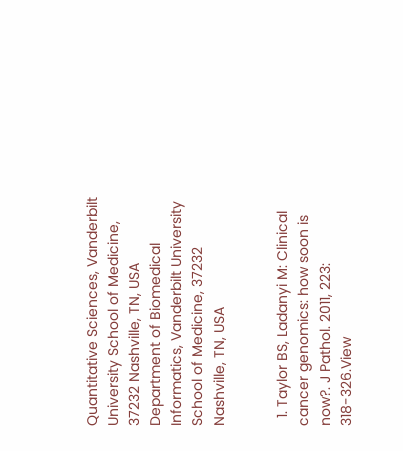Quantitative Sciences, Vanderbilt University School of Medicine, 37232 Nashville, TN, USA
Department of Biomedical Informatics, Vanderbilt University School of Medicine, 37232 Nashville, TN, USA


  1. Taylor BS, Ladanyi M: Clinical cancer genomics: how soon is now?. J Pathol. 2011, 223: 318-326.View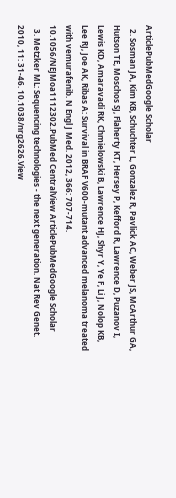ArticlePubMedGoogle Scholar
  2. Sosman JA, Kim KB, Schuchter L, Gonzalez R, Pavlick AC, Weber JS, McArthur GA, Hutson TE, Moschos SJ, Flaherty KT, Hersey P, Kefford R, Lawrence D, Puzanov I, Lewis KD, Amaravadi RK, Chmielowski B, Lawrence HJ, Shyr Y, Ye F, Li J, Nolop KB, Lee RJ, Joe AK, Ribas A: Survival in BRAF V600-mutant advanced melanoma treated with vemurafenib. N Engl J Med. 2012, 366: 707-714. 10.1056/NEJMoa1112302.PubMed CentralView ArticlePubMedGoogle Scholar
  3. Metzker ML: Sequencing technologies - the next generation. Nat Rev Genet. 2010, 11: 31-46. 10.1038/nrg2626.View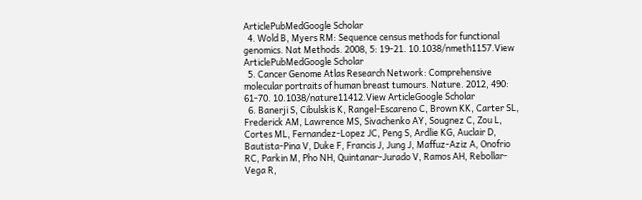ArticlePubMedGoogle Scholar
  4. Wold B, Myers RM: Sequence census methods for functional genomics. Nat Methods. 2008, 5: 19-21. 10.1038/nmeth1157.View ArticlePubMedGoogle Scholar
  5. Cancer Genome Atlas Research Network: Comprehensive molecular portraits of human breast tumours. Nature. 2012, 490: 61-70. 10.1038/nature11412.View ArticleGoogle Scholar
  6. Banerji S, Cibulskis K, Rangel-Escareno C, Brown KK, Carter SL, Frederick AM, Lawrence MS, Sivachenko AY, Sougnez C, Zou L, Cortes ML, Fernandez-Lopez JC, Peng S, Ardlie KG, Auclair D, Bautista-Pina V, Duke F, Francis J, Jung J, Maffuz-Aziz A, Onofrio RC, Parkin M, Pho NH, Quintanar-Jurado V, Ramos AH, Rebollar-Vega R,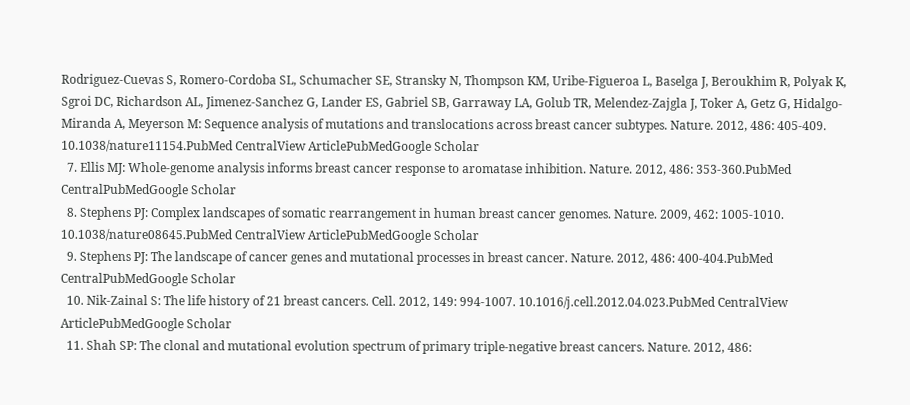Rodriguez-Cuevas S, Romero-Cordoba SL, Schumacher SE, Stransky N, Thompson KM, Uribe-Figueroa L, Baselga J, Beroukhim R, Polyak K, Sgroi DC, Richardson AL, Jimenez-Sanchez G, Lander ES, Gabriel SB, Garraway LA, Golub TR, Melendez-Zajgla J, Toker A, Getz G, Hidalgo-Miranda A, Meyerson M: Sequence analysis of mutations and translocations across breast cancer subtypes. Nature. 2012, 486: 405-409. 10.1038/nature11154.PubMed CentralView ArticlePubMedGoogle Scholar
  7. Ellis MJ: Whole-genome analysis informs breast cancer response to aromatase inhibition. Nature. 2012, 486: 353-360.PubMed CentralPubMedGoogle Scholar
  8. Stephens PJ: Complex landscapes of somatic rearrangement in human breast cancer genomes. Nature. 2009, 462: 1005-1010. 10.1038/nature08645.PubMed CentralView ArticlePubMedGoogle Scholar
  9. Stephens PJ: The landscape of cancer genes and mutational processes in breast cancer. Nature. 2012, 486: 400-404.PubMed CentralPubMedGoogle Scholar
  10. Nik-Zainal S: The life history of 21 breast cancers. Cell. 2012, 149: 994-1007. 10.1016/j.cell.2012.04.023.PubMed CentralView ArticlePubMedGoogle Scholar
  11. Shah SP: The clonal and mutational evolution spectrum of primary triple-negative breast cancers. Nature. 2012, 486: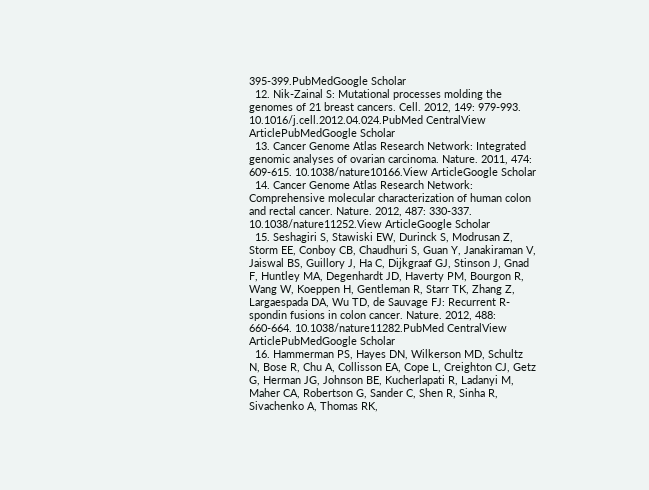395-399.PubMedGoogle Scholar
  12. Nik-Zainal S: Mutational processes molding the genomes of 21 breast cancers. Cell. 2012, 149: 979-993. 10.1016/j.cell.2012.04.024.PubMed CentralView ArticlePubMedGoogle Scholar
  13. Cancer Genome Atlas Research Network: Integrated genomic analyses of ovarian carcinoma. Nature. 2011, 474: 609-615. 10.1038/nature10166.View ArticleGoogle Scholar
  14. Cancer Genome Atlas Research Network: Comprehensive molecular characterization of human colon and rectal cancer. Nature. 2012, 487: 330-337. 10.1038/nature11252.View ArticleGoogle Scholar
  15. Seshagiri S, Stawiski EW, Durinck S, Modrusan Z, Storm EE, Conboy CB, Chaudhuri S, Guan Y, Janakiraman V, Jaiswal BS, Guillory J, Ha C, Dijkgraaf GJ, Stinson J, Gnad F, Huntley MA, Degenhardt JD, Haverty PM, Bourgon R, Wang W, Koeppen H, Gentleman R, Starr TK, Zhang Z, Largaespada DA, Wu TD, de Sauvage FJ: Recurrent R-spondin fusions in colon cancer. Nature. 2012, 488: 660-664. 10.1038/nature11282.PubMed CentralView ArticlePubMedGoogle Scholar
  16. Hammerman PS, Hayes DN, Wilkerson MD, Schultz N, Bose R, Chu A, Collisson EA, Cope L, Creighton CJ, Getz G, Herman JG, Johnson BE, Kucherlapati R, Ladanyi M, Maher CA, Robertson G, Sander C, Shen R, Sinha R, Sivachenko A, Thomas RK,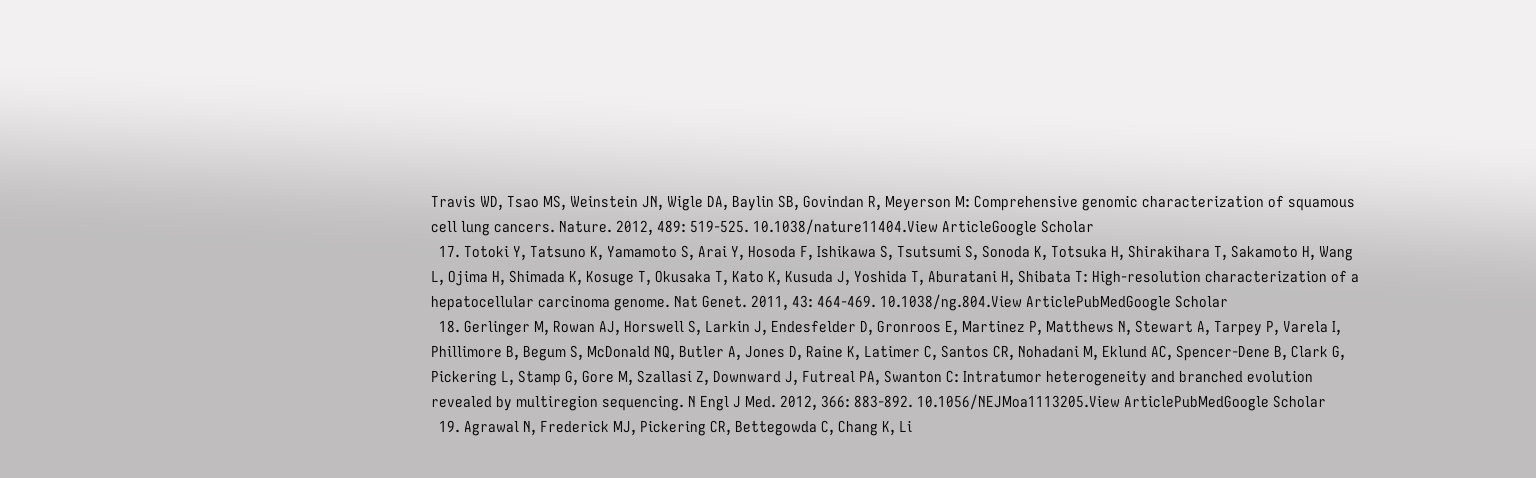Travis WD, Tsao MS, Weinstein JN, Wigle DA, Baylin SB, Govindan R, Meyerson M: Comprehensive genomic characterization of squamous cell lung cancers. Nature. 2012, 489: 519-525. 10.1038/nature11404.View ArticleGoogle Scholar
  17. Totoki Y, Tatsuno K, Yamamoto S, Arai Y, Hosoda F, Ishikawa S, Tsutsumi S, Sonoda K, Totsuka H, Shirakihara T, Sakamoto H, Wang L, Ojima H, Shimada K, Kosuge T, Okusaka T, Kato K, Kusuda J, Yoshida T, Aburatani H, Shibata T: High-resolution characterization of a hepatocellular carcinoma genome. Nat Genet. 2011, 43: 464-469. 10.1038/ng.804.View ArticlePubMedGoogle Scholar
  18. Gerlinger M, Rowan AJ, Horswell S, Larkin J, Endesfelder D, Gronroos E, Martinez P, Matthews N, Stewart A, Tarpey P, Varela I, Phillimore B, Begum S, McDonald NQ, Butler A, Jones D, Raine K, Latimer C, Santos CR, Nohadani M, Eklund AC, Spencer-Dene B, Clark G, Pickering L, Stamp G, Gore M, Szallasi Z, Downward J, Futreal PA, Swanton C: Intratumor heterogeneity and branched evolution revealed by multiregion sequencing. N Engl J Med. 2012, 366: 883-892. 10.1056/NEJMoa1113205.View ArticlePubMedGoogle Scholar
  19. Agrawal N, Frederick MJ, Pickering CR, Bettegowda C, Chang K, Li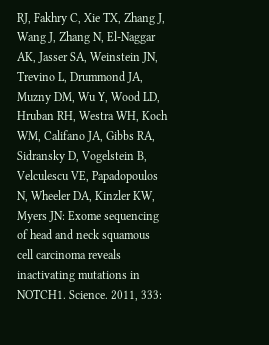RJ, Fakhry C, Xie TX, Zhang J, Wang J, Zhang N, El-Naggar AK, Jasser SA, Weinstein JN, Trevino L, Drummond JA, Muzny DM, Wu Y, Wood LD, Hruban RH, Westra WH, Koch WM, Califano JA, Gibbs RA, Sidransky D, Vogelstein B, Velculescu VE, Papadopoulos N, Wheeler DA, Kinzler KW, Myers JN: Exome sequencing of head and neck squamous cell carcinoma reveals inactivating mutations in NOTCH1. Science. 2011, 333: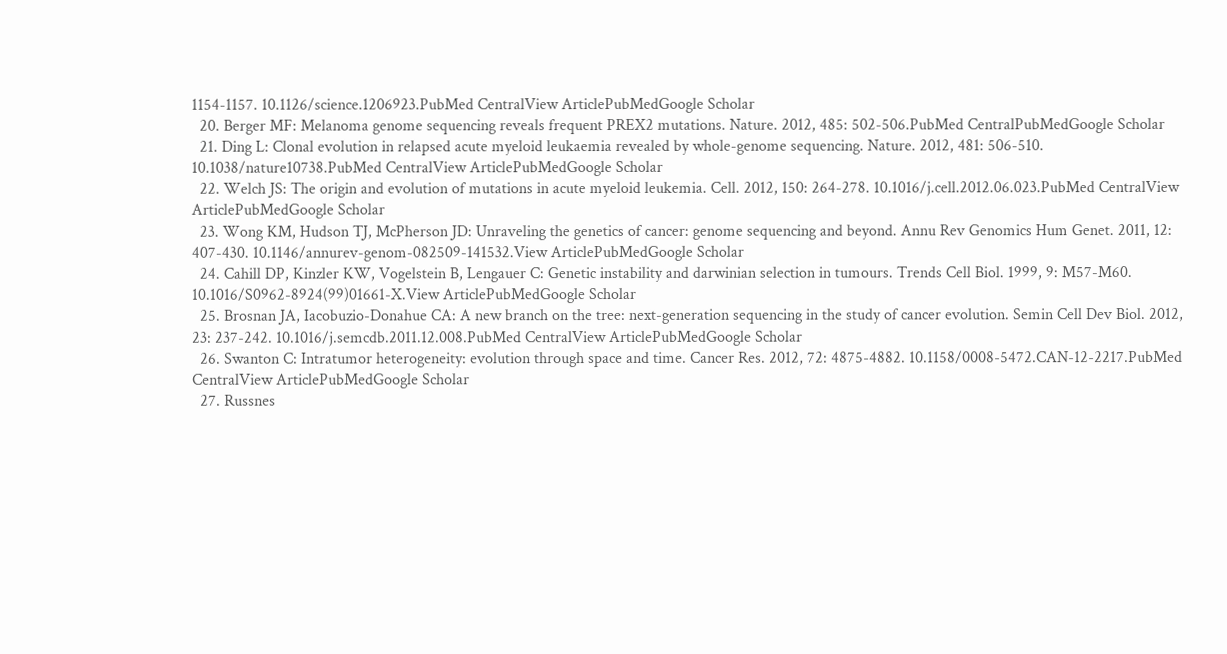1154-1157. 10.1126/science.1206923.PubMed CentralView ArticlePubMedGoogle Scholar
  20. Berger MF: Melanoma genome sequencing reveals frequent PREX2 mutations. Nature. 2012, 485: 502-506.PubMed CentralPubMedGoogle Scholar
  21. Ding L: Clonal evolution in relapsed acute myeloid leukaemia revealed by whole-genome sequencing. Nature. 2012, 481: 506-510. 10.1038/nature10738.PubMed CentralView ArticlePubMedGoogle Scholar
  22. Welch JS: The origin and evolution of mutations in acute myeloid leukemia. Cell. 2012, 150: 264-278. 10.1016/j.cell.2012.06.023.PubMed CentralView ArticlePubMedGoogle Scholar
  23. Wong KM, Hudson TJ, McPherson JD: Unraveling the genetics of cancer: genome sequencing and beyond. Annu Rev Genomics Hum Genet. 2011, 12: 407-430. 10.1146/annurev-genom-082509-141532.View ArticlePubMedGoogle Scholar
  24. Cahill DP, Kinzler KW, Vogelstein B, Lengauer C: Genetic instability and darwinian selection in tumours. Trends Cell Biol. 1999, 9: M57-M60. 10.1016/S0962-8924(99)01661-X.View ArticlePubMedGoogle Scholar
  25. Brosnan JA, Iacobuzio-Donahue CA: A new branch on the tree: next-generation sequencing in the study of cancer evolution. Semin Cell Dev Biol. 2012, 23: 237-242. 10.1016/j.semcdb.2011.12.008.PubMed CentralView ArticlePubMedGoogle Scholar
  26. Swanton C: Intratumor heterogeneity: evolution through space and time. Cancer Res. 2012, 72: 4875-4882. 10.1158/0008-5472.CAN-12-2217.PubMed CentralView ArticlePubMedGoogle Scholar
  27. Russnes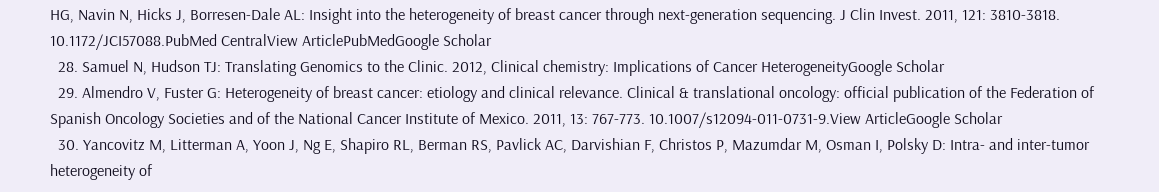HG, Navin N, Hicks J, Borresen-Dale AL: Insight into the heterogeneity of breast cancer through next-generation sequencing. J Clin Invest. 2011, 121: 3810-3818. 10.1172/JCI57088.PubMed CentralView ArticlePubMedGoogle Scholar
  28. Samuel N, Hudson TJ: Translating Genomics to the Clinic. 2012, Clinical chemistry: Implications of Cancer HeterogeneityGoogle Scholar
  29. Almendro V, Fuster G: Heterogeneity of breast cancer: etiology and clinical relevance. Clinical & translational oncology: official publication of the Federation of Spanish Oncology Societies and of the National Cancer Institute of Mexico. 2011, 13: 767-773. 10.1007/s12094-011-0731-9.View ArticleGoogle Scholar
  30. Yancovitz M, Litterman A, Yoon J, Ng E, Shapiro RL, Berman RS, Pavlick AC, Darvishian F, Christos P, Mazumdar M, Osman I, Polsky D: Intra- and inter-tumor heterogeneity of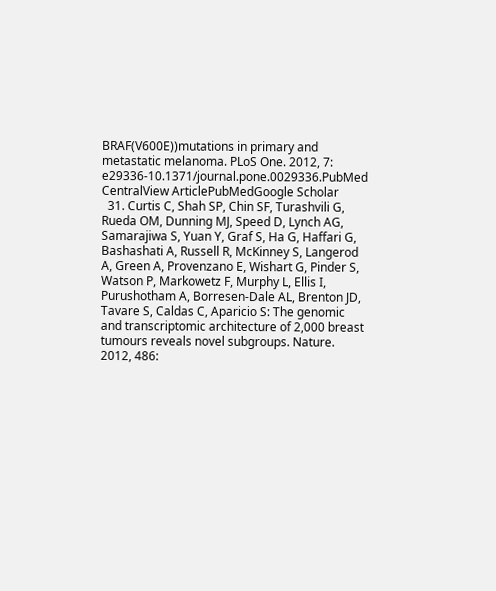BRAF(V600E))mutations in primary and metastatic melanoma. PLoS One. 2012, 7: e29336-10.1371/journal.pone.0029336.PubMed CentralView ArticlePubMedGoogle Scholar
  31. Curtis C, Shah SP, Chin SF, Turashvili G, Rueda OM, Dunning MJ, Speed D, Lynch AG, Samarajiwa S, Yuan Y, Graf S, Ha G, Haffari G, Bashashati A, Russell R, McKinney S, Langerod A, Green A, Provenzano E, Wishart G, Pinder S, Watson P, Markowetz F, Murphy L, Ellis I, Purushotham A, Borresen-Dale AL, Brenton JD, Tavare S, Caldas C, Aparicio S: The genomic and transcriptomic architecture of 2,000 breast tumours reveals novel subgroups. Nature. 2012, 486: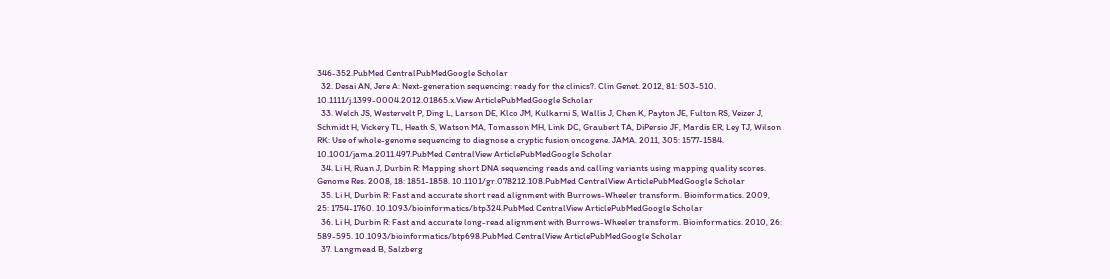346-352.PubMed CentralPubMedGoogle Scholar
  32. Desai AN, Jere A: Next-generation sequencing: ready for the clinics?. Clin Genet. 2012, 81: 503-510. 10.1111/j.1399-0004.2012.01865.x.View ArticlePubMedGoogle Scholar
  33. Welch JS, Westervelt P, Ding L, Larson DE, Klco JM, Kulkarni S, Wallis J, Chen K, Payton JE, Fulton RS, Veizer J, Schmidt H, Vickery TL, Heath S, Watson MA, Tomasson MH, Link DC, Graubert TA, DiPersio JF, Mardis ER, Ley TJ, Wilson RK: Use of whole-genome sequencing to diagnose a cryptic fusion oncogene. JAMA. 2011, 305: 1577-1584. 10.1001/jama.2011.497.PubMed CentralView ArticlePubMedGoogle Scholar
  34. Li H, Ruan J, Durbin R: Mapping short DNA sequencing reads and calling variants using mapping quality scores. Genome Res. 2008, 18: 1851-1858. 10.1101/gr.078212.108.PubMed CentralView ArticlePubMedGoogle Scholar
  35. Li H, Durbin R: Fast and accurate short read alignment with Burrows-Wheeler transform. Bioinformatics. 2009, 25: 1754-1760. 10.1093/bioinformatics/btp324.PubMed CentralView ArticlePubMedGoogle Scholar
  36. Li H, Durbin R: Fast and accurate long-read alignment with Burrows-Wheeler transform. Bioinformatics. 2010, 26: 589-595. 10.1093/bioinformatics/btp698.PubMed CentralView ArticlePubMedGoogle Scholar
  37. Langmead B, Salzberg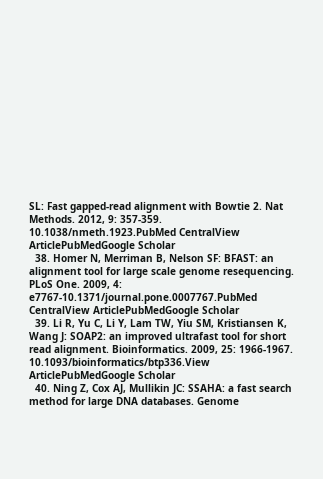SL: Fast gapped-read alignment with Bowtie 2. Nat Methods. 2012, 9: 357-359. 10.1038/nmeth.1923.PubMed CentralView ArticlePubMedGoogle Scholar
  38. Homer N, Merriman B, Nelson SF: BFAST: an alignment tool for large scale genome resequencing. PLoS One. 2009, 4: e7767-10.1371/journal.pone.0007767.PubMed CentralView ArticlePubMedGoogle Scholar
  39. Li R, Yu C, Li Y, Lam TW, Yiu SM, Kristiansen K, Wang J: SOAP2: an improved ultrafast tool for short read alignment. Bioinformatics. 2009, 25: 1966-1967. 10.1093/bioinformatics/btp336.View ArticlePubMedGoogle Scholar
  40. Ning Z, Cox AJ, Mullikin JC: SSAHA: a fast search method for large DNA databases. Genome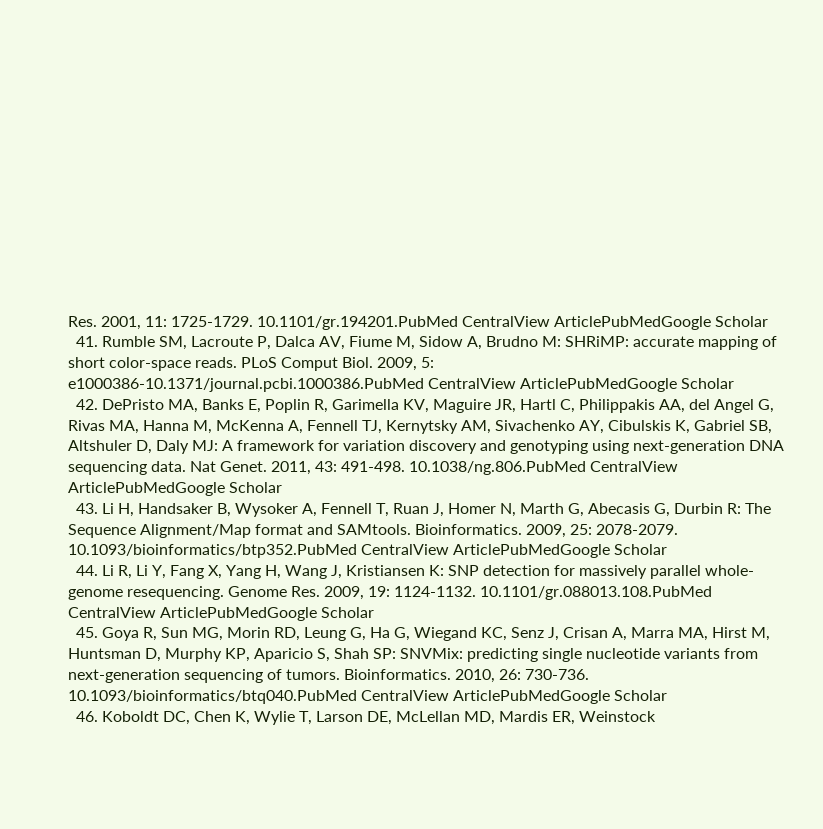Res. 2001, 11: 1725-1729. 10.1101/gr.194201.PubMed CentralView ArticlePubMedGoogle Scholar
  41. Rumble SM, Lacroute P, Dalca AV, Fiume M, Sidow A, Brudno M: SHRiMP: accurate mapping of short color-space reads. PLoS Comput Biol. 2009, 5: e1000386-10.1371/journal.pcbi.1000386.PubMed CentralView ArticlePubMedGoogle Scholar
  42. DePristo MA, Banks E, Poplin R, Garimella KV, Maguire JR, Hartl C, Philippakis AA, del Angel G, Rivas MA, Hanna M, McKenna A, Fennell TJ, Kernytsky AM, Sivachenko AY, Cibulskis K, Gabriel SB, Altshuler D, Daly MJ: A framework for variation discovery and genotyping using next-generation DNA sequencing data. Nat Genet. 2011, 43: 491-498. 10.1038/ng.806.PubMed CentralView ArticlePubMedGoogle Scholar
  43. Li H, Handsaker B, Wysoker A, Fennell T, Ruan J, Homer N, Marth G, Abecasis G, Durbin R: The Sequence Alignment/Map format and SAMtools. Bioinformatics. 2009, 25: 2078-2079. 10.1093/bioinformatics/btp352.PubMed CentralView ArticlePubMedGoogle Scholar
  44. Li R, Li Y, Fang X, Yang H, Wang J, Kristiansen K: SNP detection for massively parallel whole-genome resequencing. Genome Res. 2009, 19: 1124-1132. 10.1101/gr.088013.108.PubMed CentralView ArticlePubMedGoogle Scholar
  45. Goya R, Sun MG, Morin RD, Leung G, Ha G, Wiegand KC, Senz J, Crisan A, Marra MA, Hirst M, Huntsman D, Murphy KP, Aparicio S, Shah SP: SNVMix: predicting single nucleotide variants from next-generation sequencing of tumors. Bioinformatics. 2010, 26: 730-736. 10.1093/bioinformatics/btq040.PubMed CentralView ArticlePubMedGoogle Scholar
  46. Koboldt DC, Chen K, Wylie T, Larson DE, McLellan MD, Mardis ER, Weinstock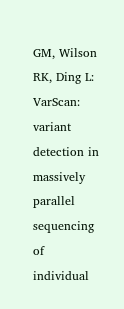GM, Wilson RK, Ding L: VarScan: variant detection in massively parallel sequencing of individual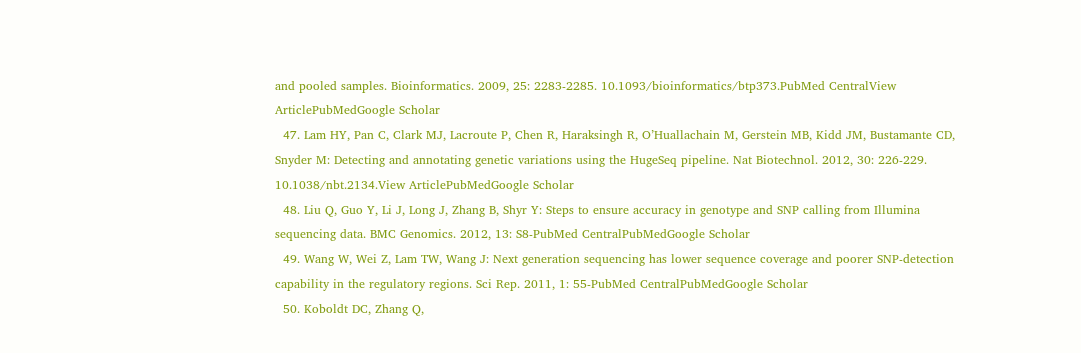and pooled samples. Bioinformatics. 2009, 25: 2283-2285. 10.1093/bioinformatics/btp373.PubMed CentralView ArticlePubMedGoogle Scholar
  47. Lam HY, Pan C, Clark MJ, Lacroute P, Chen R, Haraksingh R, O’Huallachain M, Gerstein MB, Kidd JM, Bustamante CD, Snyder M: Detecting and annotating genetic variations using the HugeSeq pipeline. Nat Biotechnol. 2012, 30: 226-229. 10.1038/nbt.2134.View ArticlePubMedGoogle Scholar
  48. Liu Q, Guo Y, Li J, Long J, Zhang B, Shyr Y: Steps to ensure accuracy in genotype and SNP calling from Illumina sequencing data. BMC Genomics. 2012, 13: S8-PubMed CentralPubMedGoogle Scholar
  49. Wang W, Wei Z, Lam TW, Wang J: Next generation sequencing has lower sequence coverage and poorer SNP-detection capability in the regulatory regions. Sci Rep. 2011, 1: 55-PubMed CentralPubMedGoogle Scholar
  50. Koboldt DC, Zhang Q,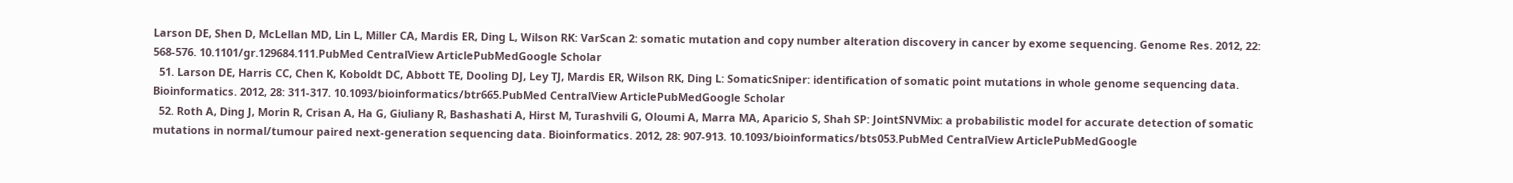Larson DE, Shen D, McLellan MD, Lin L, Miller CA, Mardis ER, Ding L, Wilson RK: VarScan 2: somatic mutation and copy number alteration discovery in cancer by exome sequencing. Genome Res. 2012, 22: 568-576. 10.1101/gr.129684.111.PubMed CentralView ArticlePubMedGoogle Scholar
  51. Larson DE, Harris CC, Chen K, Koboldt DC, Abbott TE, Dooling DJ, Ley TJ, Mardis ER, Wilson RK, Ding L: SomaticSniper: identification of somatic point mutations in whole genome sequencing data. Bioinformatics. 2012, 28: 311-317. 10.1093/bioinformatics/btr665.PubMed CentralView ArticlePubMedGoogle Scholar
  52. Roth A, Ding J, Morin R, Crisan A, Ha G, Giuliany R, Bashashati A, Hirst M, Turashvili G, Oloumi A, Marra MA, Aparicio S, Shah SP: JointSNVMix: a probabilistic model for accurate detection of somatic mutations in normal/tumour paired next-generation sequencing data. Bioinformatics. 2012, 28: 907-913. 10.1093/bioinformatics/bts053.PubMed CentralView ArticlePubMedGoogle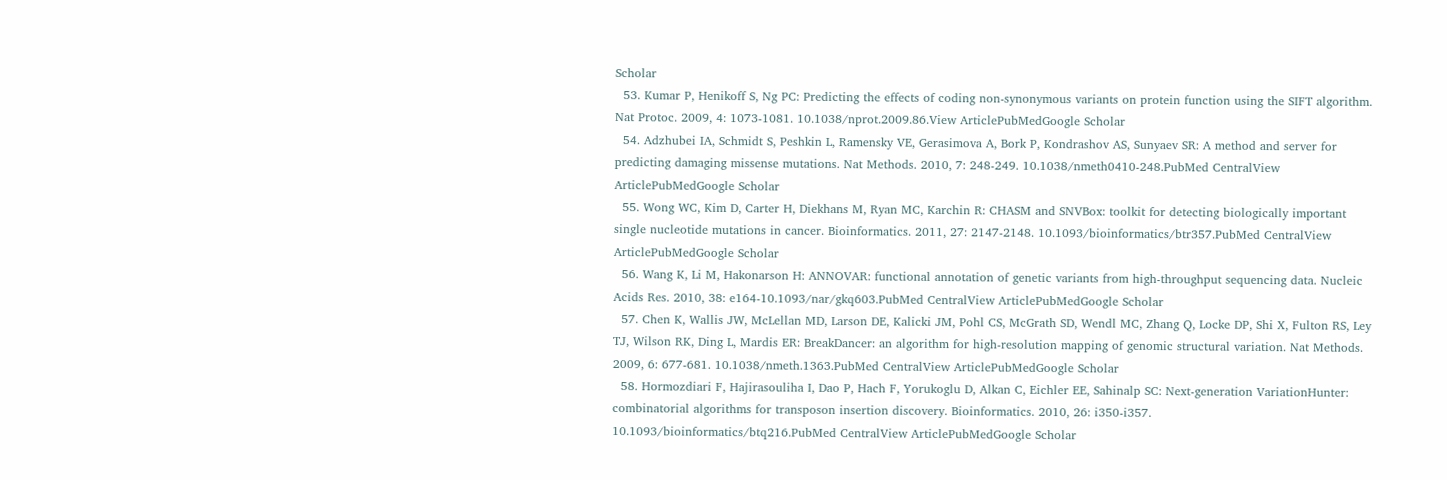Scholar
  53. Kumar P, Henikoff S, Ng PC: Predicting the effects of coding non-synonymous variants on protein function using the SIFT algorithm. Nat Protoc. 2009, 4: 1073-1081. 10.1038/nprot.2009.86.View ArticlePubMedGoogle Scholar
  54. Adzhubei IA, Schmidt S, Peshkin L, Ramensky VE, Gerasimova A, Bork P, Kondrashov AS, Sunyaev SR: A method and server for predicting damaging missense mutations. Nat Methods. 2010, 7: 248-249. 10.1038/nmeth0410-248.PubMed CentralView ArticlePubMedGoogle Scholar
  55. Wong WC, Kim D, Carter H, Diekhans M, Ryan MC, Karchin R: CHASM and SNVBox: toolkit for detecting biologically important single nucleotide mutations in cancer. Bioinformatics. 2011, 27: 2147-2148. 10.1093/bioinformatics/btr357.PubMed CentralView ArticlePubMedGoogle Scholar
  56. Wang K, Li M, Hakonarson H: ANNOVAR: functional annotation of genetic variants from high-throughput sequencing data. Nucleic Acids Res. 2010, 38: e164-10.1093/nar/gkq603.PubMed CentralView ArticlePubMedGoogle Scholar
  57. Chen K, Wallis JW, McLellan MD, Larson DE, Kalicki JM, Pohl CS, McGrath SD, Wendl MC, Zhang Q, Locke DP, Shi X, Fulton RS, Ley TJ, Wilson RK, Ding L, Mardis ER: BreakDancer: an algorithm for high-resolution mapping of genomic structural variation. Nat Methods. 2009, 6: 677-681. 10.1038/nmeth.1363.PubMed CentralView ArticlePubMedGoogle Scholar
  58. Hormozdiari F, Hajirasouliha I, Dao P, Hach F, Yorukoglu D, Alkan C, Eichler EE, Sahinalp SC: Next-generation VariationHunter: combinatorial algorithms for transposon insertion discovery. Bioinformatics. 2010, 26: i350-i357. 10.1093/bioinformatics/btq216.PubMed CentralView ArticlePubMedGoogle Scholar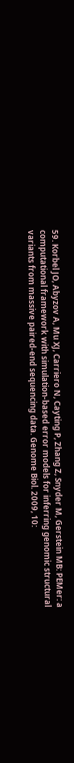59. Korbel JO, Abyzov A, Mu XJ, Carriero N, Cayting P, Zhang Z, Snyder M, Gerstein MB: PEMer: a computational framework with simulation-based error models for inferring genomic structural variants from massive paired-end sequencing data. Genome Biol. 2009, 10: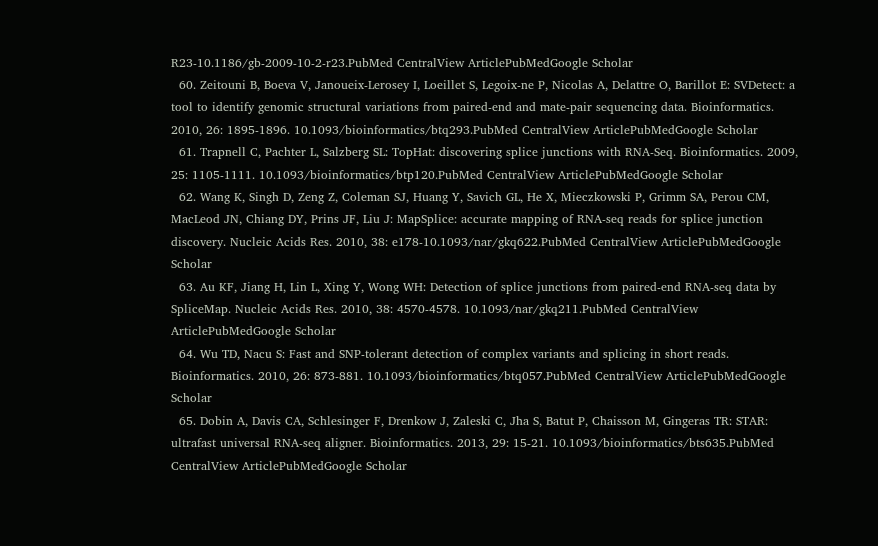R23-10.1186/gb-2009-10-2-r23.PubMed CentralView ArticlePubMedGoogle Scholar
  60. Zeitouni B, Boeva V, Janoueix-Lerosey I, Loeillet S, Legoix-ne P, Nicolas A, Delattre O, Barillot E: SVDetect: a tool to identify genomic structural variations from paired-end and mate-pair sequencing data. Bioinformatics. 2010, 26: 1895-1896. 10.1093/bioinformatics/btq293.PubMed CentralView ArticlePubMedGoogle Scholar
  61. Trapnell C, Pachter L, Salzberg SL: TopHat: discovering splice junctions with RNA-Seq. Bioinformatics. 2009, 25: 1105-1111. 10.1093/bioinformatics/btp120.PubMed CentralView ArticlePubMedGoogle Scholar
  62. Wang K, Singh D, Zeng Z, Coleman SJ, Huang Y, Savich GL, He X, Mieczkowski P, Grimm SA, Perou CM, MacLeod JN, Chiang DY, Prins JF, Liu J: MapSplice: accurate mapping of RNA-seq reads for splice junction discovery. Nucleic Acids Res. 2010, 38: e178-10.1093/nar/gkq622.PubMed CentralView ArticlePubMedGoogle Scholar
  63. Au KF, Jiang H, Lin L, Xing Y, Wong WH: Detection of splice junctions from paired-end RNA-seq data by SpliceMap. Nucleic Acids Res. 2010, 38: 4570-4578. 10.1093/nar/gkq211.PubMed CentralView ArticlePubMedGoogle Scholar
  64. Wu TD, Nacu S: Fast and SNP-tolerant detection of complex variants and splicing in short reads. Bioinformatics. 2010, 26: 873-881. 10.1093/bioinformatics/btq057.PubMed CentralView ArticlePubMedGoogle Scholar
  65. Dobin A, Davis CA, Schlesinger F, Drenkow J, Zaleski C, Jha S, Batut P, Chaisson M, Gingeras TR: STAR: ultrafast universal RNA-seq aligner. Bioinformatics. 2013, 29: 15-21. 10.1093/bioinformatics/bts635.PubMed CentralView ArticlePubMedGoogle Scholar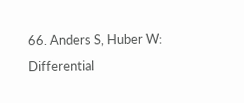66. Anders S, Huber W: Differential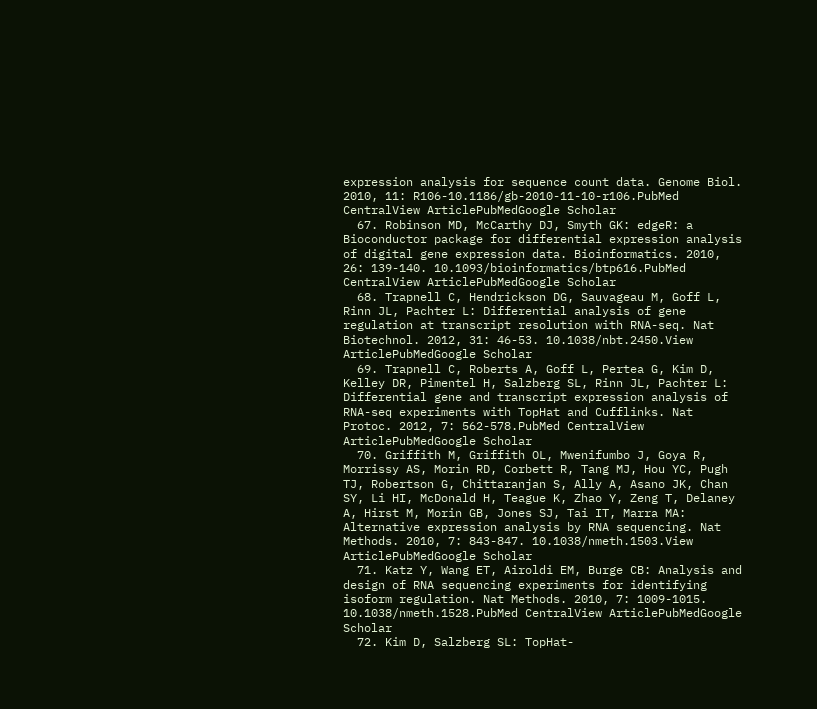expression analysis for sequence count data. Genome Biol. 2010, 11: R106-10.1186/gb-2010-11-10-r106.PubMed CentralView ArticlePubMedGoogle Scholar
  67. Robinson MD, McCarthy DJ, Smyth GK: edgeR: a Bioconductor package for differential expression analysis of digital gene expression data. Bioinformatics. 2010, 26: 139-140. 10.1093/bioinformatics/btp616.PubMed CentralView ArticlePubMedGoogle Scholar
  68. Trapnell C, Hendrickson DG, Sauvageau M, Goff L, Rinn JL, Pachter L: Differential analysis of gene regulation at transcript resolution with RNA-seq. Nat Biotechnol. 2012, 31: 46-53. 10.1038/nbt.2450.View ArticlePubMedGoogle Scholar
  69. Trapnell C, Roberts A, Goff L, Pertea G, Kim D, Kelley DR, Pimentel H, Salzberg SL, Rinn JL, Pachter L: Differential gene and transcript expression analysis of RNA-seq experiments with TopHat and Cufflinks. Nat Protoc. 2012, 7: 562-578.PubMed CentralView ArticlePubMedGoogle Scholar
  70. Griffith M, Griffith OL, Mwenifumbo J, Goya R, Morrissy AS, Morin RD, Corbett R, Tang MJ, Hou YC, Pugh TJ, Robertson G, Chittaranjan S, Ally A, Asano JK, Chan SY, Li HI, McDonald H, Teague K, Zhao Y, Zeng T, Delaney A, Hirst M, Morin GB, Jones SJ, Tai IT, Marra MA: Alternative expression analysis by RNA sequencing. Nat Methods. 2010, 7: 843-847. 10.1038/nmeth.1503.View ArticlePubMedGoogle Scholar
  71. Katz Y, Wang ET, Airoldi EM, Burge CB: Analysis and design of RNA sequencing experiments for identifying isoform regulation. Nat Methods. 2010, 7: 1009-1015. 10.1038/nmeth.1528.PubMed CentralView ArticlePubMedGoogle Scholar
  72. Kim D, Salzberg SL: TopHat-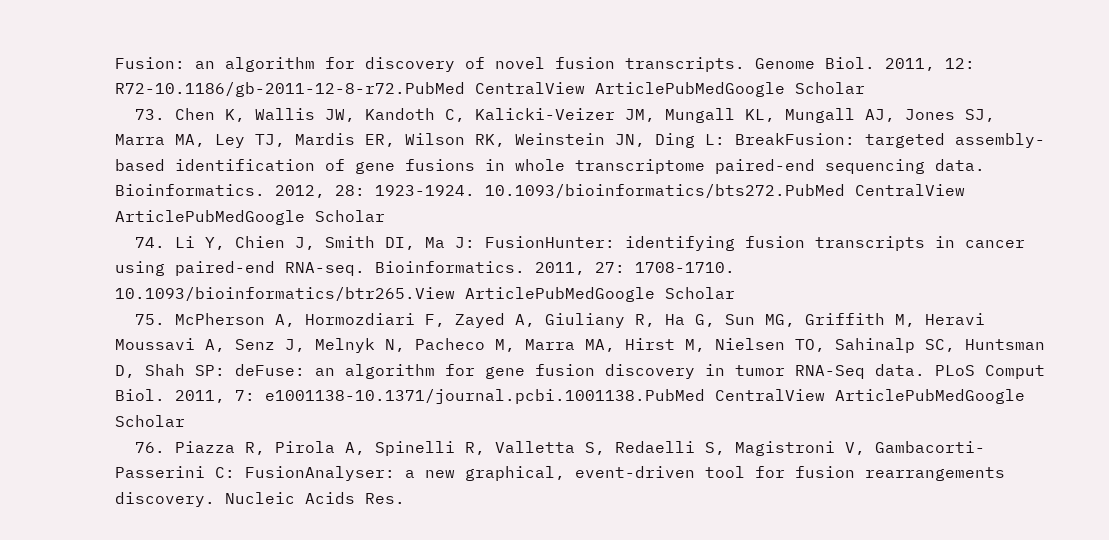Fusion: an algorithm for discovery of novel fusion transcripts. Genome Biol. 2011, 12: R72-10.1186/gb-2011-12-8-r72.PubMed CentralView ArticlePubMedGoogle Scholar
  73. Chen K, Wallis JW, Kandoth C, Kalicki-Veizer JM, Mungall KL, Mungall AJ, Jones SJ, Marra MA, Ley TJ, Mardis ER, Wilson RK, Weinstein JN, Ding L: BreakFusion: targeted assembly-based identification of gene fusions in whole transcriptome paired-end sequencing data. Bioinformatics. 2012, 28: 1923-1924. 10.1093/bioinformatics/bts272.PubMed CentralView ArticlePubMedGoogle Scholar
  74. Li Y, Chien J, Smith DI, Ma J: FusionHunter: identifying fusion transcripts in cancer using paired-end RNA-seq. Bioinformatics. 2011, 27: 1708-1710. 10.1093/bioinformatics/btr265.View ArticlePubMedGoogle Scholar
  75. McPherson A, Hormozdiari F, Zayed A, Giuliany R, Ha G, Sun MG, Griffith M, Heravi Moussavi A, Senz J, Melnyk N, Pacheco M, Marra MA, Hirst M, Nielsen TO, Sahinalp SC, Huntsman D, Shah SP: deFuse: an algorithm for gene fusion discovery in tumor RNA-Seq data. PLoS Comput Biol. 2011, 7: e1001138-10.1371/journal.pcbi.1001138.PubMed CentralView ArticlePubMedGoogle Scholar
  76. Piazza R, Pirola A, Spinelli R, Valletta S, Redaelli S, Magistroni V, Gambacorti-Passerini C: FusionAnalyser: a new graphical, event-driven tool for fusion rearrangements discovery. Nucleic Acids Res.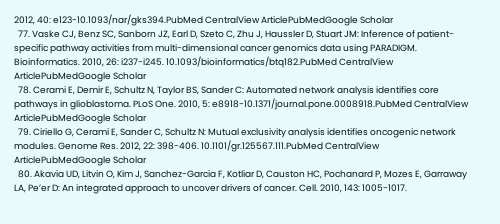2012, 40: e123-10.1093/nar/gks394.PubMed CentralView ArticlePubMedGoogle Scholar
  77. Vaske CJ, Benz SC, Sanborn JZ, Earl D, Szeto C, Zhu J, Haussler D, Stuart JM: Inference of patient-specific pathway activities from multi-dimensional cancer genomics data using PARADIGM. Bioinformatics. 2010, 26: i237-i245. 10.1093/bioinformatics/btq182.PubMed CentralView ArticlePubMedGoogle Scholar
  78. Cerami E, Demir E, Schultz N, Taylor BS, Sander C: Automated network analysis identifies core pathways in glioblastoma. PLoS One. 2010, 5: e8918-10.1371/journal.pone.0008918.PubMed CentralView ArticlePubMedGoogle Scholar
  79. Ciriello G, Cerami E, Sander C, Schultz N: Mutual exclusivity analysis identifies oncogenic network modules. Genome Res. 2012, 22: 398-406. 10.1101/gr.125567.111.PubMed CentralView ArticlePubMedGoogle Scholar
  80. Akavia UD, Litvin O, Kim J, Sanchez-Garcia F, Kotliar D, Causton HC, Pochanard P, Mozes E, Garraway LA, Pe’er D: An integrated approach to uncover drivers of cancer. Cell. 2010, 143: 1005-1017.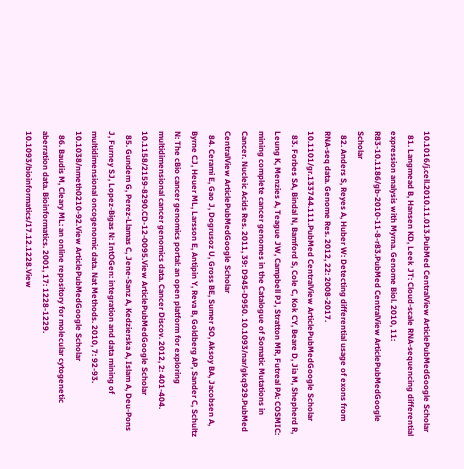10.1016/j.cell.2010.11.013.PubMed CentralView ArticlePubMedGoogle Scholar
  81. Langmead B, Hansen KD, Leek JT: Cloud-scale RNA-sequencing differential expression analysis with Myrna. Genome Biol. 2010, 11: R83-10.1186/gb-2010-11-8-r83.PubMed CentralView ArticlePubMedGoogle Scholar
  82. Anders S, Reyes A, Huber W: Detecting differential usage of exons from RNA-seq data. Genome Res. 2012, 22: 2008-2017. 10.1101/gr.133744.111.PubMed CentralView ArticlePubMedGoogle Scholar
  83. Forbes SA, Bindal N, Bamford S, Cole C, Kok CY, Beare D, Jia M, Shepherd R, Leung K, Menzies A, Teague JW, Campbell PJ, Stratton MR, Futreal PA: COSMIC: mining complete cancer genomes in the Catalogue of Somatic Mutations in Cancer. Nucleic Acids Res. 2011, 39: D945-D950. 10.1093/nar/gkq929.PubMed CentralView ArticlePubMedGoogle Scholar
  84. Cerami E, Gao J, Dogrusoz U, Gross BE, Sumer SO, Aksoy BA, Jacobsen A, Byrne CJ, Heuer ML, Larsson E, Antipin Y, Reva B, Goldberg AP, Sander C, Schultz N: The cBio cancer genomics portal: an open platform for exploring multidimensional cancer genomics data. Cancer Discov. 2012, 2: 401-404. 10.1158/2159-8290.CD-12-0095.View ArticlePubMedGoogle Scholar
  85. Gundem G, Perez-Llamas C, Jene-Sanz A, Kedzierska A, Islam A, Deu-Pons J, Furney SJ, Lopez-Bigas N: IntOGen: integration and data mining of multidimensional oncogenomic data. Nat Methods. 2010, 7: 92-93. 10.1038/nmeth0210-92.View ArticlePubMedGoogle Scholar
  86. Baudis M, Cleary ML: an online repository for molecular cytogenetic aberration data. Bioinformatics. 2001, 17: 1228-1229. 10.1093/bioinformatics/17.12.1228.View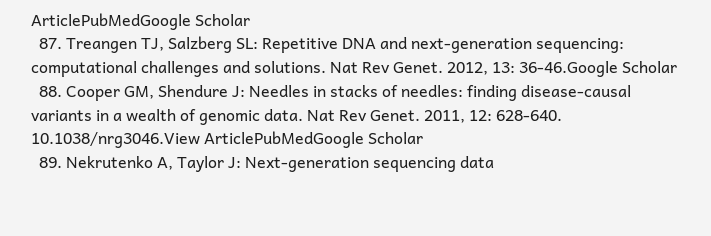ArticlePubMedGoogle Scholar
  87. Treangen TJ, Salzberg SL: Repetitive DNA and next-generation sequencing: computational challenges and solutions. Nat Rev Genet. 2012, 13: 36-46.Google Scholar
  88. Cooper GM, Shendure J: Needles in stacks of needles: finding disease-causal variants in a wealth of genomic data. Nat Rev Genet. 2011, 12: 628-640. 10.1038/nrg3046.View ArticlePubMedGoogle Scholar
  89. Nekrutenko A, Taylor J: Next-generation sequencing data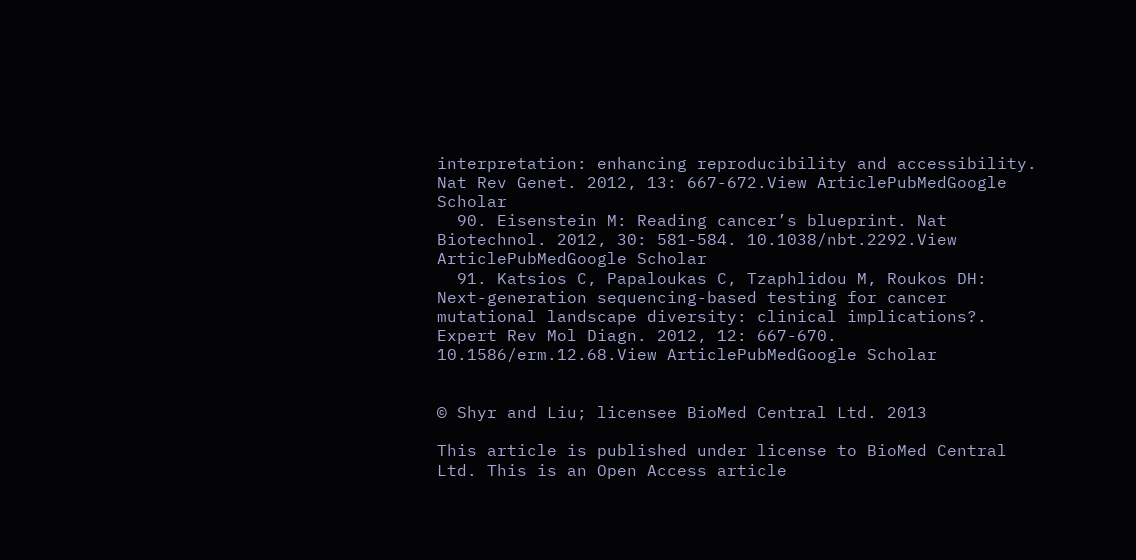interpretation: enhancing reproducibility and accessibility. Nat Rev Genet. 2012, 13: 667-672.View ArticlePubMedGoogle Scholar
  90. Eisenstein M: Reading cancer’s blueprint. Nat Biotechnol. 2012, 30: 581-584. 10.1038/nbt.2292.View ArticlePubMedGoogle Scholar
  91. Katsios C, Papaloukas C, Tzaphlidou M, Roukos DH: Next-generation sequencing-based testing for cancer mutational landscape diversity: clinical implications?. Expert Rev Mol Diagn. 2012, 12: 667-670. 10.1586/erm.12.68.View ArticlePubMedGoogle Scholar


© Shyr and Liu; licensee BioMed Central Ltd. 2013

This article is published under license to BioMed Central Ltd. This is an Open Access article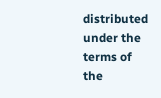distributed under the terms of the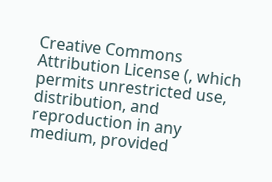Creative Commons Attribution License (, which permits unrestricted use, distribution, and reproduction in any medium, provided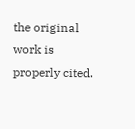the original work is properly cited.